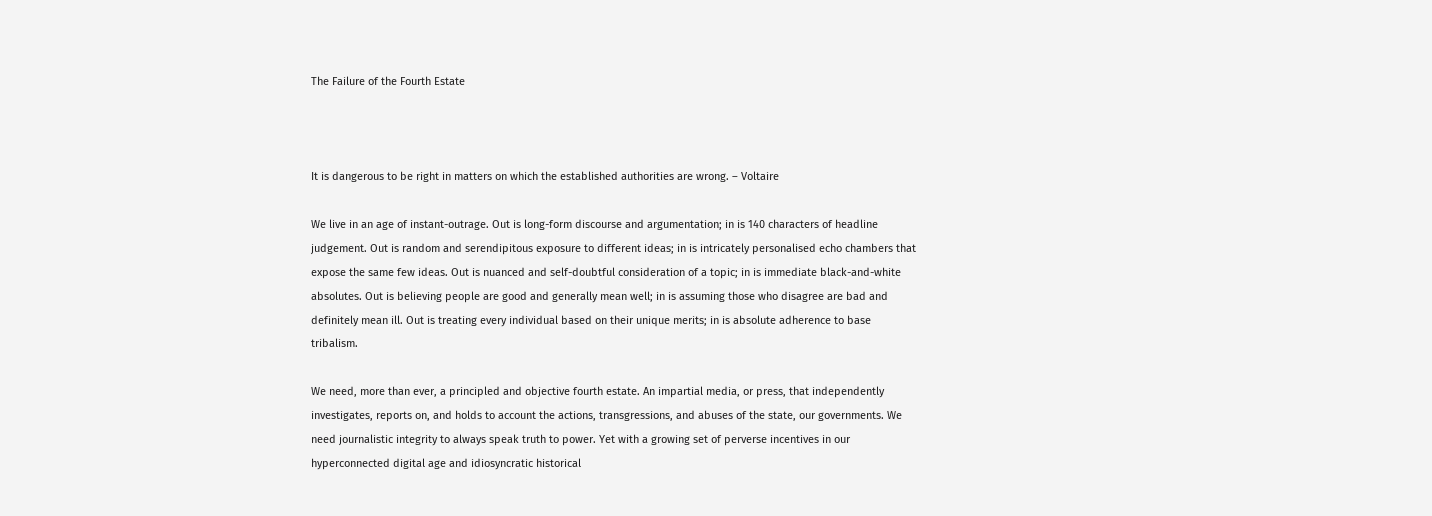The Failure of the Fourth Estate



It is dangerous to be right in matters on which the established authorities are wrong. – Voltaire

We live in an age of instant-outrage. Out is long-form discourse and argumentation; in is 140 characters of headline judgement. Out is random and serendipitous exposure to different ideas; in is intricately personalised echo chambers that expose the same few ideas. Out is nuanced and self-doubtful consideration of a topic; in is immediate black-and-white absolutes. Out is believing people are good and generally mean well; in is assuming those who disagree are bad and definitely mean ill. Out is treating every individual based on their unique merits; in is absolute adherence to base tribalism.

We need, more than ever, a principled and objective fourth estate. An impartial media, or press, that independently investigates, reports on, and holds to account the actions, transgressions, and abuses of the state, our governments. We need journalistic integrity to always speak truth to power. Yet with a growing set of perverse incentives in our hyperconnected digital age and idiosyncratic historical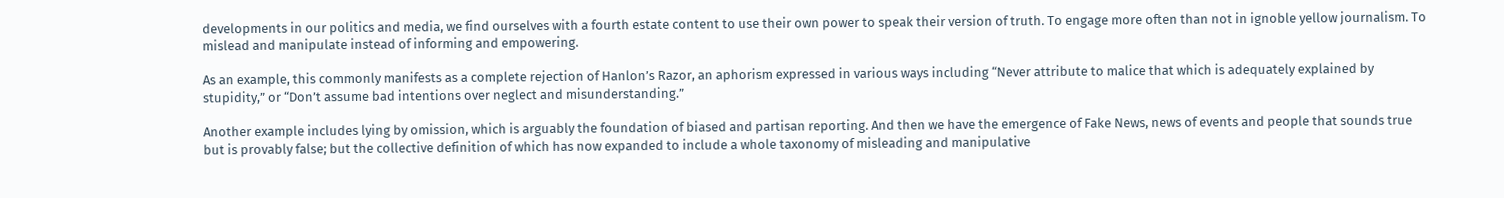developments in our politics and media, we find ourselves with a fourth estate content to use their own power to speak their version of truth. To engage more often than not in ignoble yellow journalism. To mislead and manipulate instead of informing and empowering.

As an example, this commonly manifests as a complete rejection of Hanlon’s Razor, an aphorism expressed in various ways including “Never attribute to malice that which is adequately explained by stupidity,” or “Don’t assume bad intentions over neglect and misunderstanding.”

Another example includes lying by omission, which is arguably the foundation of biased and partisan reporting. And then we have the emergence of Fake News, news of events and people that sounds true but is provably false; but the collective definition of which has now expanded to include a whole taxonomy of misleading and manipulative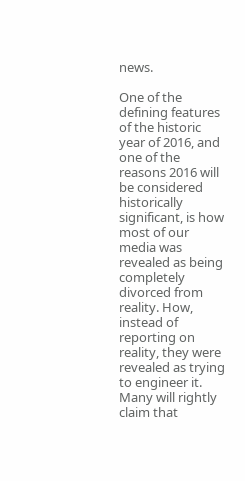news.

One of the defining features of the historic year of 2016, and one of the reasons 2016 will be considered historically significant, is how most of our media was revealed as being completely divorced from reality. How, instead of reporting on reality, they were revealed as trying to engineer it. Many will rightly claim that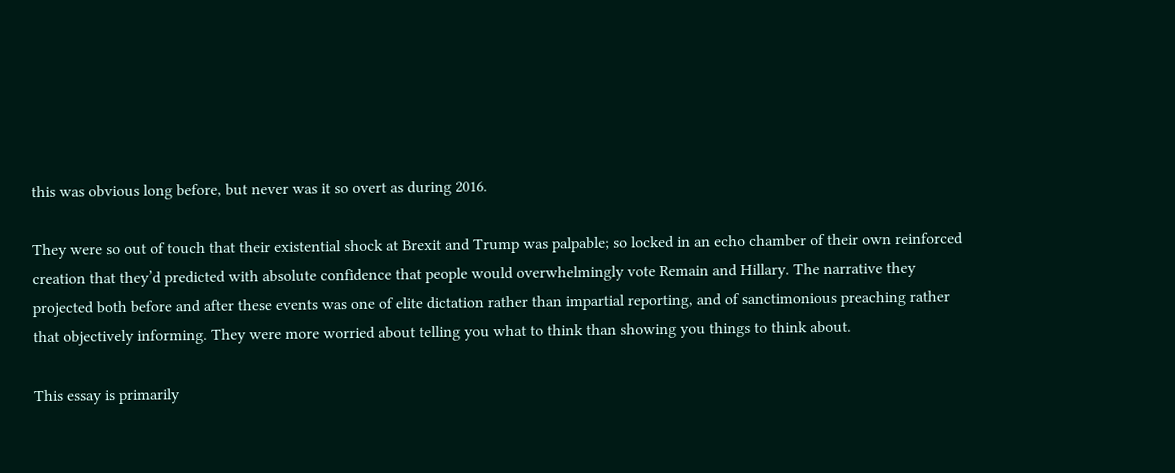this was obvious long before, but never was it so overt as during 2016.

They were so out of touch that their existential shock at Brexit and Trump was palpable; so locked in an echo chamber of their own reinforced creation that they’d predicted with absolute confidence that people would overwhelmingly vote Remain and Hillary. The narrative they projected both before and after these events was one of elite dictation rather than impartial reporting, and of sanctimonious preaching rather that objectively informing. They were more worried about telling you what to think than showing you things to think about.

This essay is primarily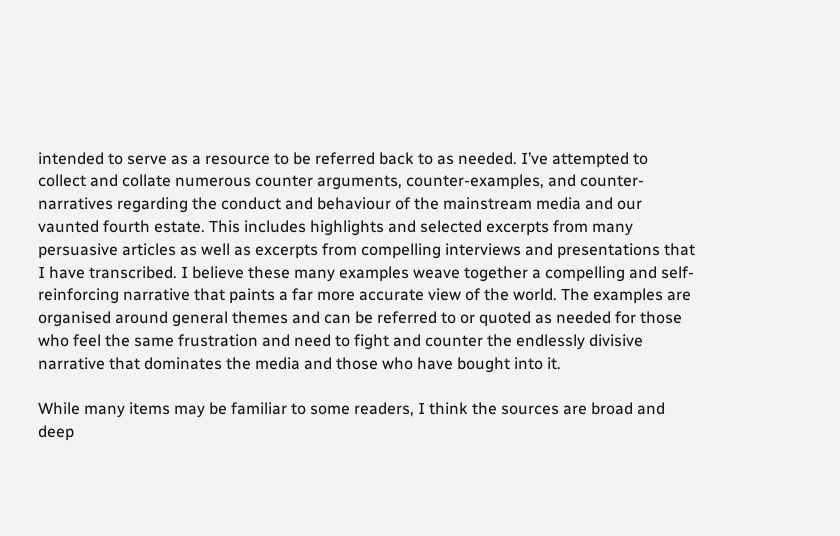intended to serve as a resource to be referred back to as needed. I’ve attempted to collect and collate numerous counter arguments, counter-examples, and counter-narratives regarding the conduct and behaviour of the mainstream media and our vaunted fourth estate. This includes highlights and selected excerpts from many persuasive articles as well as excerpts from compelling interviews and presentations that I have transcribed. I believe these many examples weave together a compelling and self-reinforcing narrative that paints a far more accurate view of the world. The examples are organised around general themes and can be referred to or quoted as needed for those who feel the same frustration and need to fight and counter the endlessly divisive narrative that dominates the media and those who have bought into it.

While many items may be familiar to some readers, I think the sources are broad and deep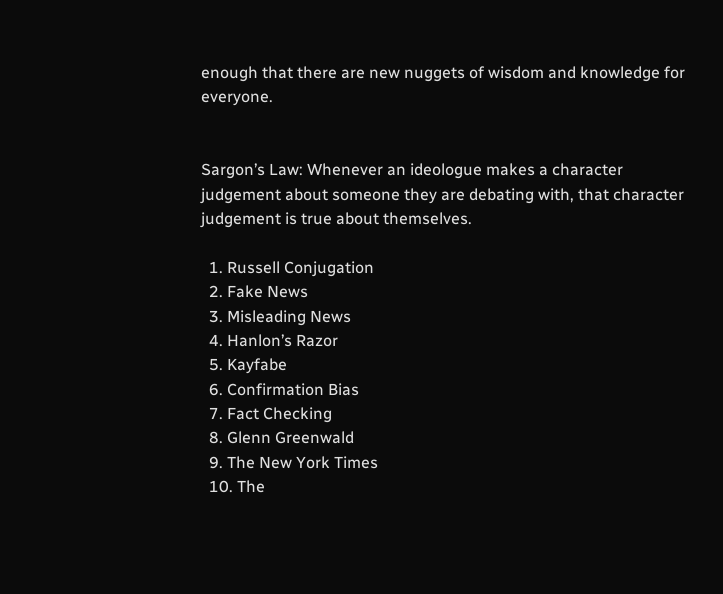enough that there are new nuggets of wisdom and knowledge for everyone.


Sargon’s Law: Whenever an ideologue makes a character judgement about someone they are debating with, that character judgement is true about themselves.

  1. Russell Conjugation
  2. Fake News
  3. Misleading News
  4. Hanlon’s Razor
  5. Kayfabe
  6. Confirmation Bias
  7. Fact Checking
  8. Glenn Greenwald
  9. The New York Times
  10. The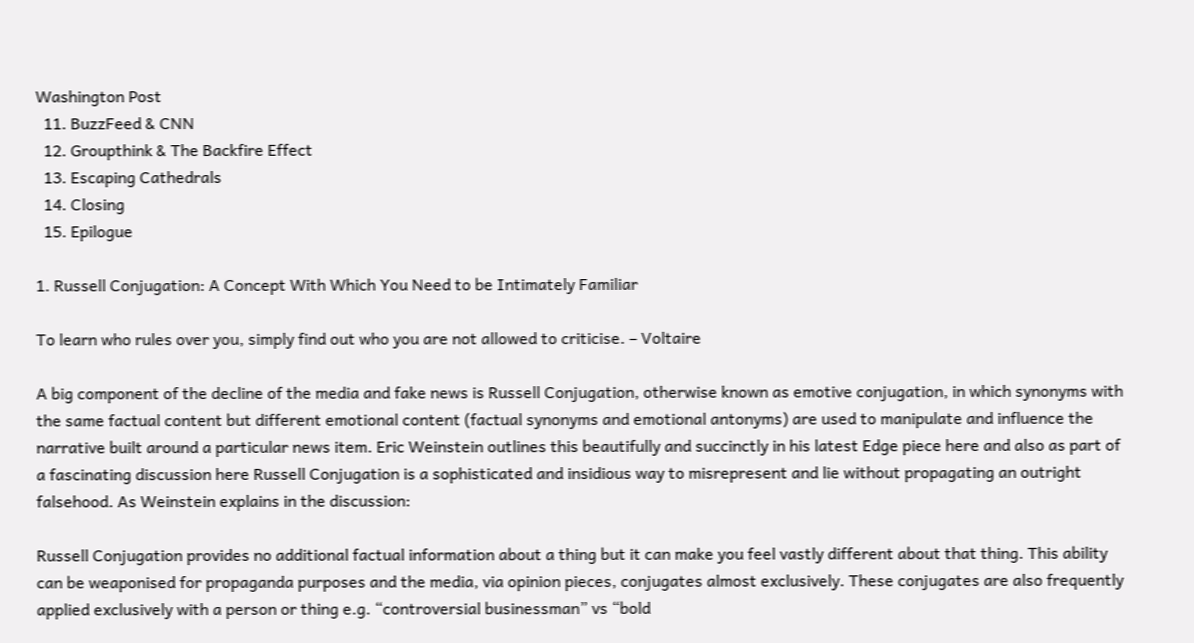Washington Post
  11. BuzzFeed & CNN
  12. Groupthink & The Backfire Effect
  13. Escaping Cathedrals
  14. Closing
  15. Epilogue

1. Russell Conjugation: A Concept With Which You Need to be Intimately Familiar

To learn who rules over you, simply find out who you are not allowed to criticise. – Voltaire

A big component of the decline of the media and fake news is Russell Conjugation, otherwise known as emotive conjugation, in which synonyms with the same factual content but different emotional content (factual synonyms and emotional antonyms) are used to manipulate and influence the narrative built around a particular news item. Eric Weinstein outlines this beautifully and succinctly in his latest Edge piece here and also as part of a fascinating discussion here Russell Conjugation is a sophisticated and insidious way to misrepresent and lie without propagating an outright falsehood. As Weinstein explains in the discussion:

Russell Conjugation provides no additional factual information about a thing but it can make you feel vastly different about that thing. This ability can be weaponised for propaganda purposes and the media, via opinion pieces, conjugates almost exclusively. These conjugates are also frequently applied exclusively with a person or thing e.g. “controversial businessman” vs “bold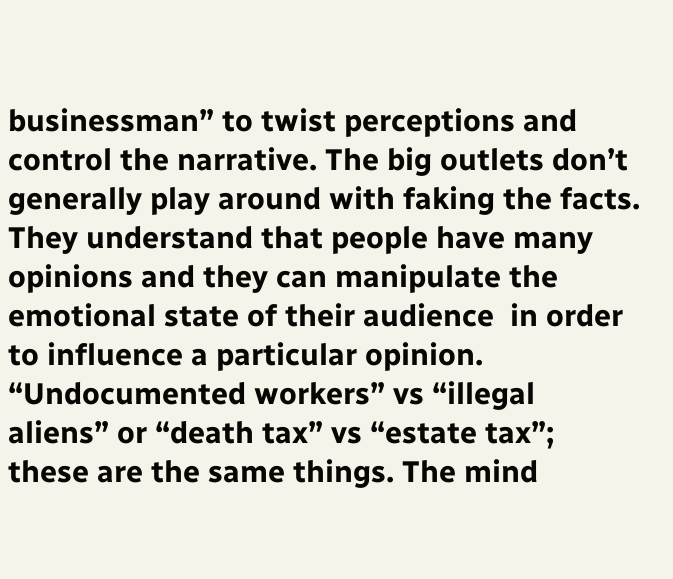businessman” to twist perceptions and control the narrative. The big outlets don’t generally play around with faking the facts. They understand that people have many opinions and they can manipulate the emotional state of their audience  in order to influence a particular opinion. “Undocumented workers” vs “illegal aliens” or “death tax” vs “estate tax”; these are the same things. The mind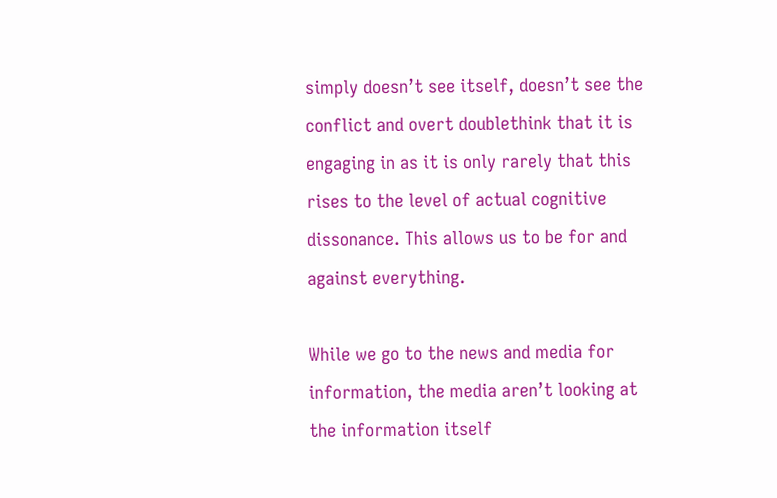simply doesn’t see itself, doesn’t see the conflict and overt doublethink that it is engaging in as it is only rarely that this rises to the level of actual cognitive dissonance. This allows us to be for and against everything.

While we go to the news and media for information, the media aren’t looking at the information itself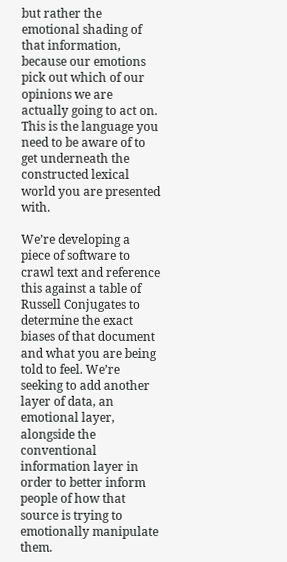but rather the emotional shading of that information, because our emotions pick out which of our opinions we are actually going to act on. This is the language you need to be aware of to get underneath the constructed lexical world you are presented with.

We’re developing a piece of software to crawl text and reference this against a table of Russell Conjugates to determine the exact biases of that document and what you are being told to feel. We’re seeking to add another layer of data, an emotional layer, alongside the conventional information layer in order to better inform people of how that source is trying to emotionally manipulate them.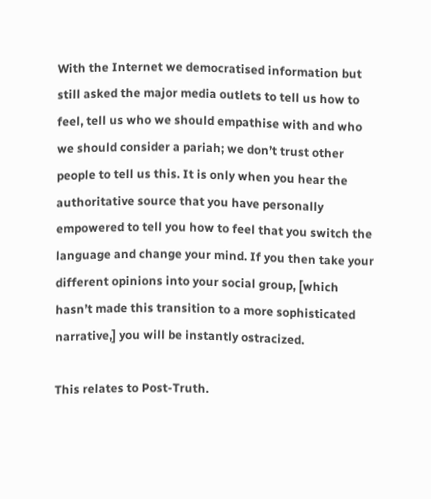With the Internet we democratised information but still asked the major media outlets to tell us how to feel, tell us who we should empathise with and who we should consider a pariah; we don’t trust other people to tell us this. It is only when you hear the authoritative source that you have personally empowered to tell you how to feel that you switch the language and change your mind. If you then take your different opinions into your social group, [which hasn’t made this transition to a more sophisticated narrative,] you will be instantly ostracized.

This relates to Post-Truth.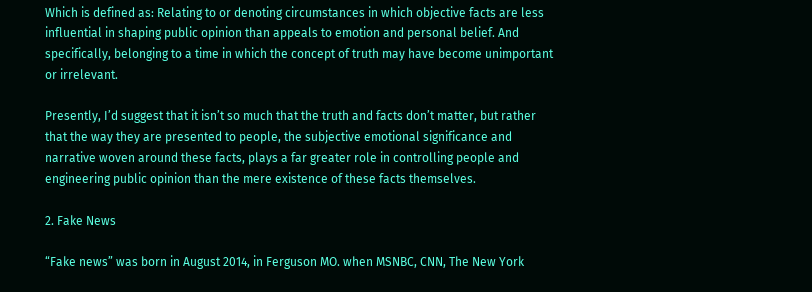Which is defined as: Relating to or denoting circumstances in which objective facts are less influential in shaping public opinion than appeals to emotion and personal belief. And specifically, belonging to a time in which the concept of truth may have become unimportant or irrelevant.

Presently, I’d suggest that it isn’t so much that the truth and facts don’t matter, but rather that the way they are presented to people, the subjective emotional significance and narrative woven around these facts, plays a far greater role in controlling people and engineering public opinion than the mere existence of these facts themselves.

2. Fake News

“Fake news” was born in August 2014, in Ferguson MO. when MSNBC, CNN, The New York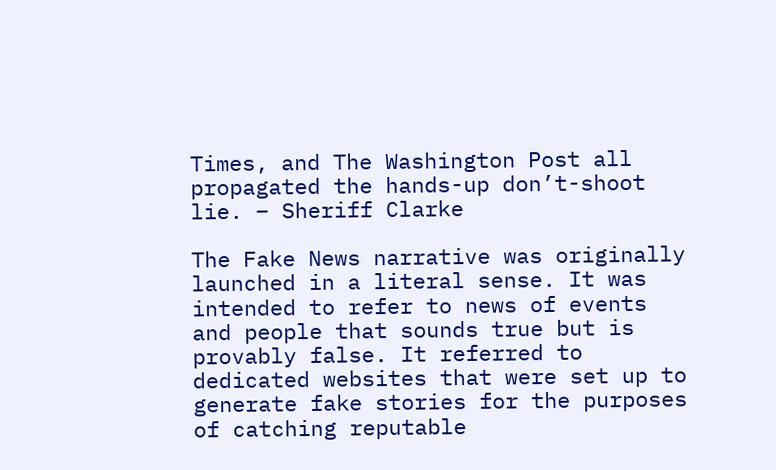Times, and The Washington Post all propagated the hands-up don’t-shoot lie. – Sheriff Clarke

The Fake News narrative was originally launched in a literal sense. It was intended to refer to news of events and people that sounds true but is provably false. It referred to dedicated websites that were set up to generate fake stories for the purposes of catching reputable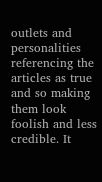outlets and personalities referencing the articles as true and so making them look foolish and less credible. It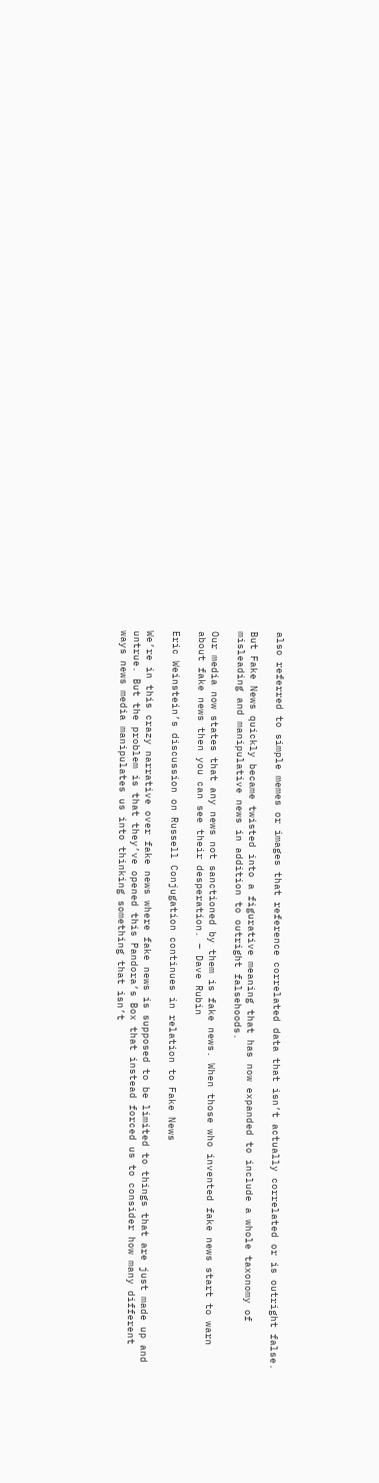also referred to simple memes or images that reference correlated data that isn’t actually correlated or is outright false.

But Fake News quickly became twisted into a figurative meaning that has now expanded to include a whole taxonomy of misleading and manipulative news in addition to outright falsehoods.

Our media now states that any news not sanctioned by them is fake news. When those who invented fake news start to warn about fake news then you can see their desperation. – Dave Rubin

Eric Weinstein’s discussion on Russell Conjugation continues in relation to Fake News

We’re in this crazy narrative over fake news where fake news is supposed to be limited to things that are just made up and untrue. But the problem is that they’ve opened this Pandora’s Box that instead forced us to consider how many different ways news media manipulates us into thinking something that isn’t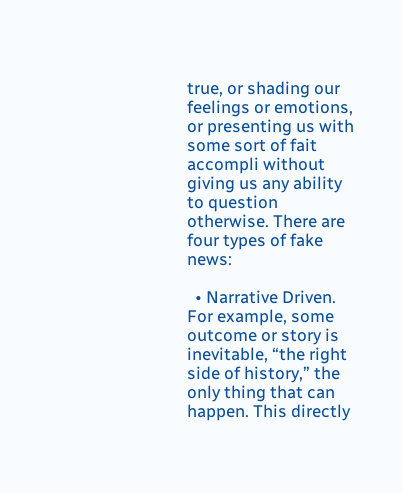true, or shading our feelings or emotions, or presenting us with some sort of fait accompli without giving us any ability to question otherwise. There are four types of fake news:

  • Narrative Driven. For example, some outcome or story is inevitable, “the right side of history,” the only thing that can happen. This directly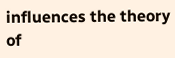influences the theory of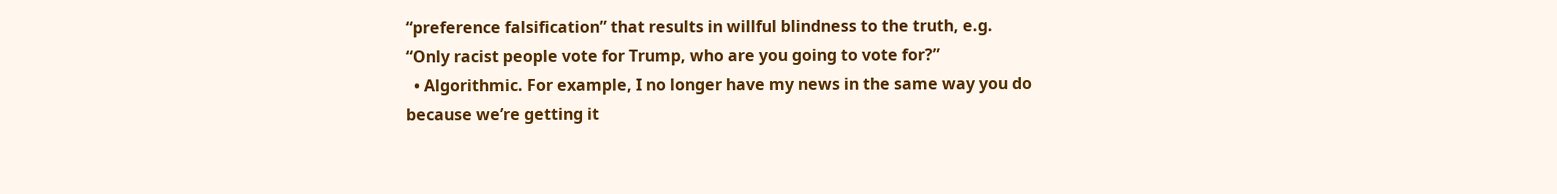“preference falsification” that results in willful blindness to the truth, e.g. “Only racist people vote for Trump, who are you going to vote for?”
  • Algorithmic. For example, I no longer have my news in the same way you do because we’re getting it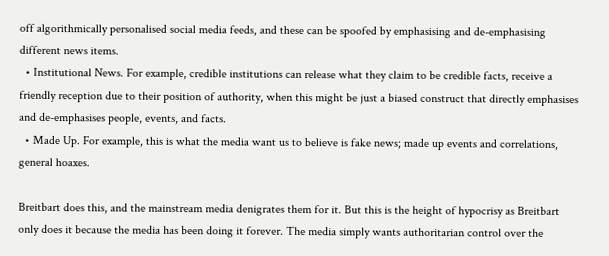off algorithmically personalised social media feeds, and these can be spoofed by emphasising and de-emphasising different news items.
  • Institutional News. For example, credible institutions can release what they claim to be credible facts, receive a friendly reception due to their position of authority, when this might be just a biased construct that directly emphasises and de-emphasises people, events, and facts.
  • Made Up. For example, this is what the media want us to believe is fake news; made up events and correlations, general hoaxes.

Breitbart does this, and the mainstream media denigrates them for it. But this is the height of hypocrisy as Breitbart only does it because the media has been doing it forever. The media simply wants authoritarian control over the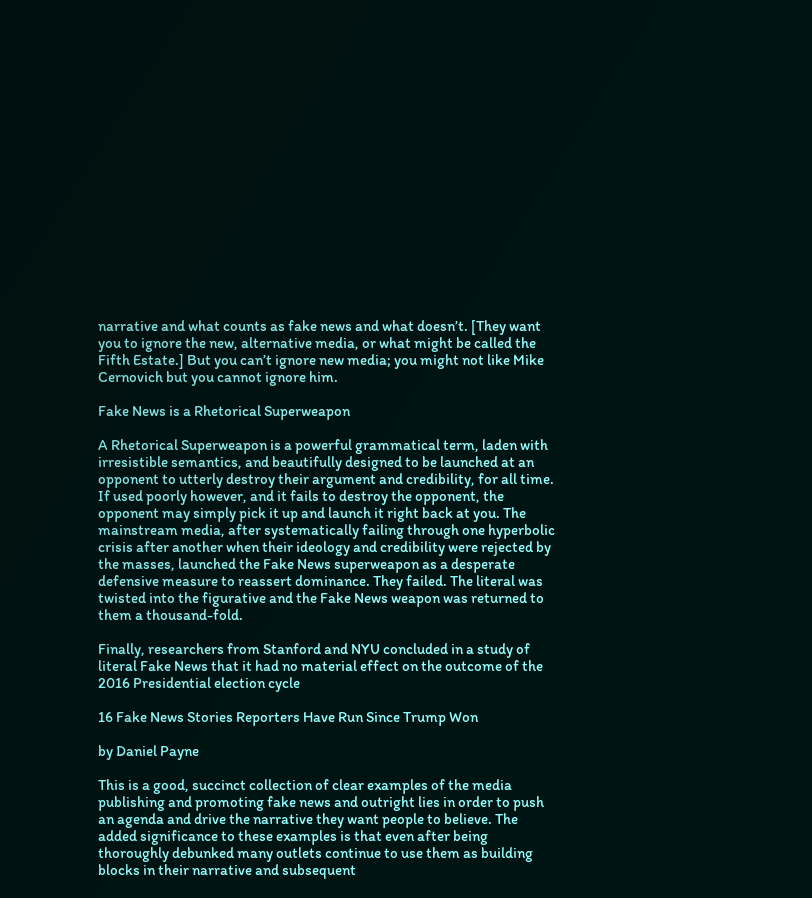narrative and what counts as fake news and what doesn’t. [They want you to ignore the new, alternative media, or what might be called the Fifth Estate.] But you can’t ignore new media; you might not like Mike Cernovich but you cannot ignore him.

Fake News is a Rhetorical Superweapon

A Rhetorical Superweapon is a powerful grammatical term, laden with irresistible semantics, and beautifully designed to be launched at an opponent to utterly destroy their argument and credibility, for all time. If used poorly however, and it fails to destroy the opponent, the opponent may simply pick it up and launch it right back at you. The mainstream media, after systematically failing through one hyperbolic crisis after another when their ideology and credibility were rejected by the masses, launched the Fake News superweapon as a desperate defensive measure to reassert dominance. They failed. The literal was twisted into the figurative and the Fake News weapon was returned to them a thousand-fold.

Finally, researchers from Stanford and NYU concluded in a study of literal Fake News that it had no material effect on the outcome of the 2016 Presidential election cycle

16 Fake News Stories Reporters Have Run Since Trump Won

by Daniel Payne

This is a good, succinct collection of clear examples of the media publishing and promoting fake news and outright lies in order to push an agenda and drive the narrative they want people to believe. The added significance to these examples is that even after being thoroughly debunked many outlets continue to use them as building blocks in their narrative and subsequent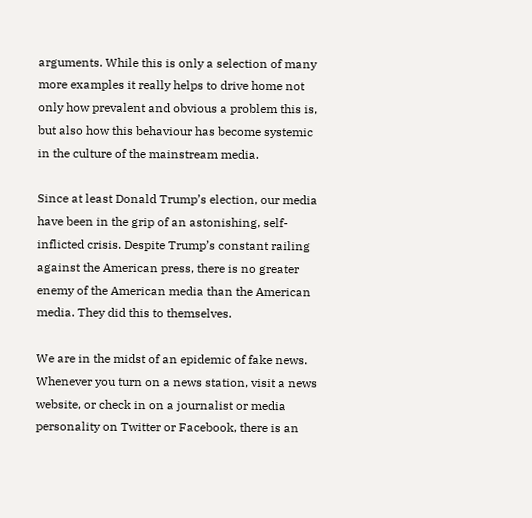arguments. While this is only a selection of many more examples it really helps to drive home not only how prevalent and obvious a problem this is, but also how this behaviour has become systemic in the culture of the mainstream media.

Since at least Donald Trump’s election, our media have been in the grip of an astonishing, self-inflicted crisis. Despite Trump’s constant railing against the American press, there is no greater enemy of the American media than the American media. They did this to themselves.

We are in the midst of an epidemic of fake news. Whenever you turn on a news station, visit a news website, or check in on a journalist or media personality on Twitter or Facebook, there is an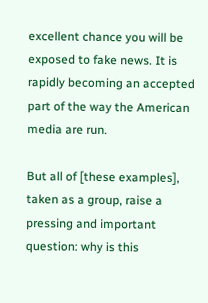excellent chance you will be exposed to fake news. It is rapidly becoming an accepted part of the way the American media are run.

But all of [these examples], taken as a group, raise a pressing and important question: why is this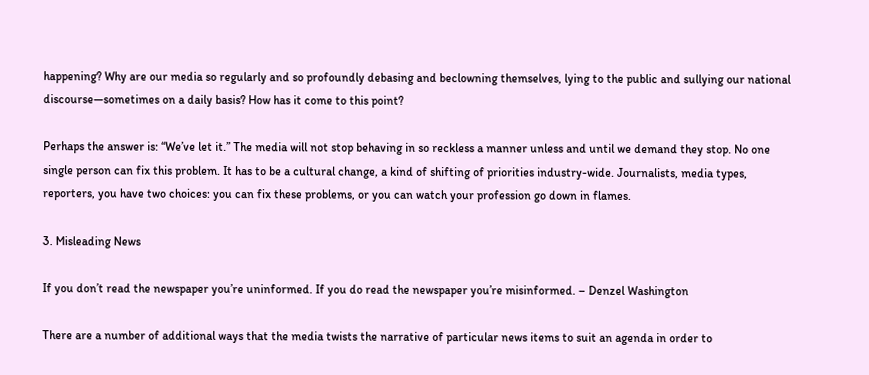happening? Why are our media so regularly and so profoundly debasing and beclowning themselves, lying to the public and sullying our national discourse—sometimes on a daily basis? How has it come to this point?

Perhaps the answer is: “We’ve let it.” The media will not stop behaving in so reckless a manner unless and until we demand they stop. No one single person can fix this problem. It has to be a cultural change, a kind of shifting of priorities industry-wide. Journalists, media types, reporters, you have two choices: you can fix these problems, or you can watch your profession go down in flames.

3. Misleading News

If you don’t read the newspaper you’re uninformed. If you do read the newspaper you’re misinformed. – Denzel Washington

There are a number of additional ways that the media twists the narrative of particular news items to suit an agenda in order to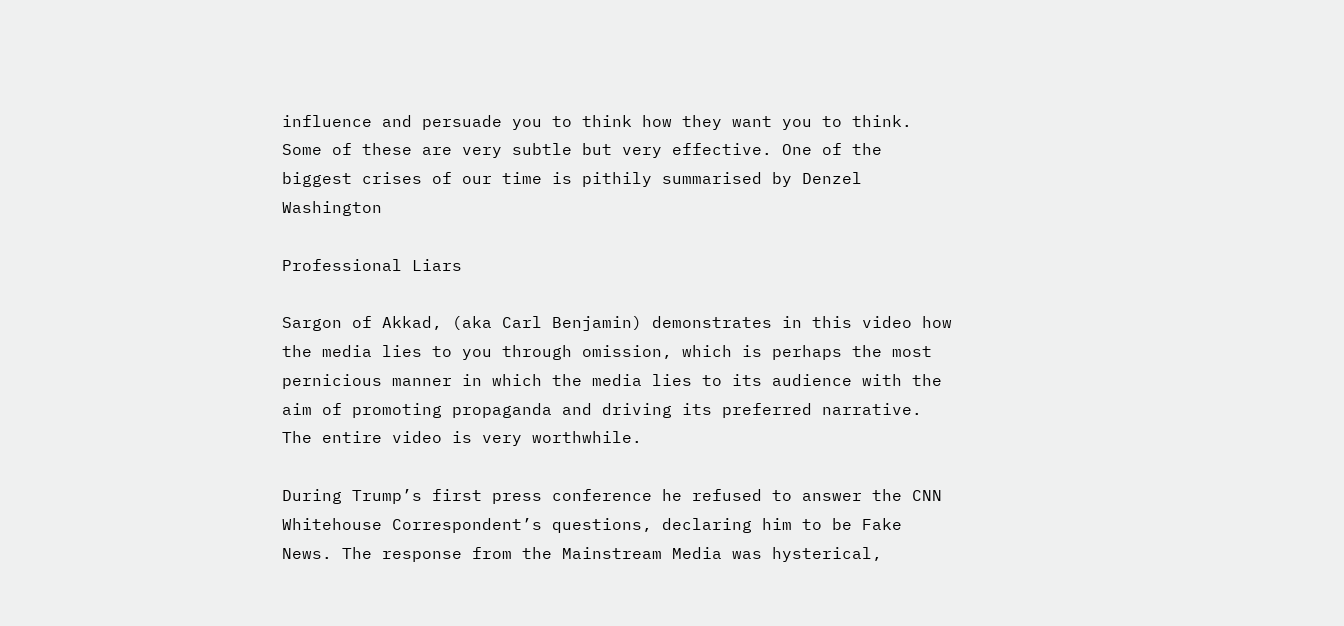influence and persuade you to think how they want you to think. Some of these are very subtle but very effective. One of the biggest crises of our time is pithily summarised by Denzel Washington

Professional Liars

Sargon of Akkad, (aka Carl Benjamin) demonstrates in this video how the media lies to you through omission, which is perhaps the most pernicious manner in which the media lies to its audience with the aim of promoting propaganda and driving its preferred narrative. The entire video is very worthwhile.

During Trump’s first press conference he refused to answer the CNN Whitehouse Correspondent’s questions, declaring him to be Fake News. The response from the Mainstream Media was hysterical,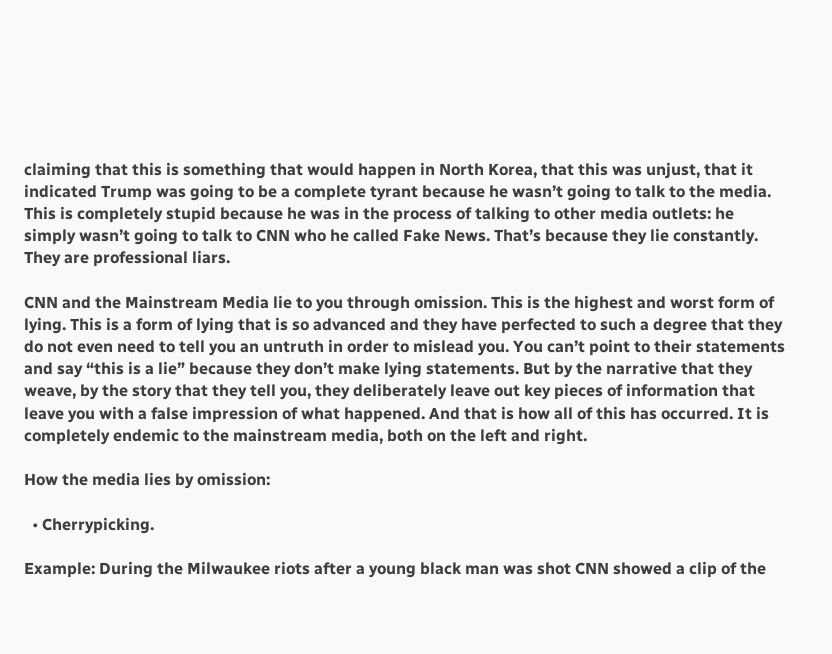claiming that this is something that would happen in North Korea, that this was unjust, that it indicated Trump was going to be a complete tyrant because he wasn’t going to talk to the media. This is completely stupid because he was in the process of talking to other media outlets: he simply wasn’t going to talk to CNN who he called Fake News. That’s because they lie constantly. They are professional liars.

CNN and the Mainstream Media lie to you through omission. This is the highest and worst form of lying. This is a form of lying that is so advanced and they have perfected to such a degree that they do not even need to tell you an untruth in order to mislead you. You can’t point to their statements and say “this is a lie” because they don’t make lying statements. But by the narrative that they weave, by the story that they tell you, they deliberately leave out key pieces of information that leave you with a false impression of what happened. And that is how all of this has occurred. It is completely endemic to the mainstream media, both on the left and right.

How the media lies by omission:

  • Cherrypicking.

Example: During the Milwaukee riots after a young black man was shot CNN showed a clip of the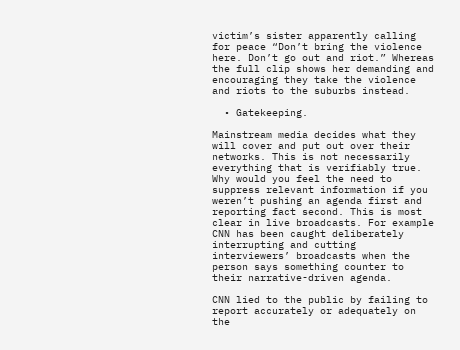victim’s sister apparently calling for peace “Don’t bring the violence here. Don’t go out and riot.” Whereas the full clip shows her demanding and encouraging they take the violence and riots to the suburbs instead.

  • Gatekeeping.

Mainstream media decides what they will cover and put out over their networks. This is not necessarily everything that is verifiably true. Why would you feel the need to suppress relevant information if you weren’t pushing an agenda first and reporting fact second. This is most clear in live broadcasts. For example CNN has been caught deliberately interrupting and cutting interviewers’ broadcasts when the person says something counter to their narrative-driven agenda.

CNN lied to the public by failing to report accurately or adequately on the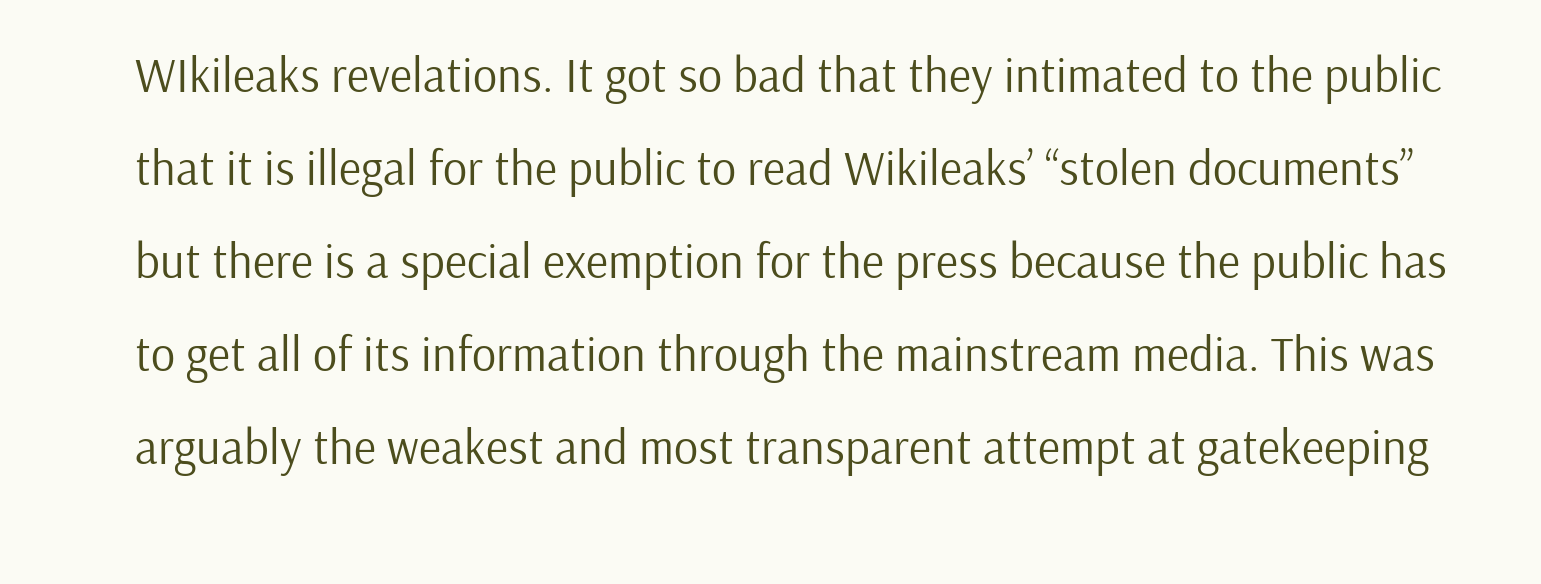WIkileaks revelations. It got so bad that they intimated to the public that it is illegal for the public to read Wikileaks’ “stolen documents” but there is a special exemption for the press because the public has to get all of its information through the mainstream media. This was arguably the weakest and most transparent attempt at gatekeeping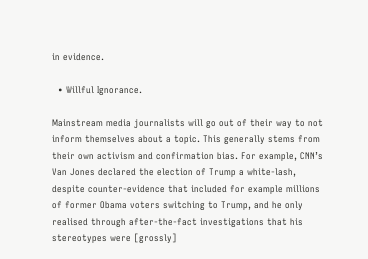in evidence.

  • Willful Ignorance.

Mainstream media journalists will go out of their way to not inform themselves about a topic. This generally stems from their own activism and confirmation bias. For example, CNN’s Van Jones declared the election of Trump a white-lash, despite counter-evidence that included for example millions of former Obama voters switching to Trump, and he only realised through after-the-fact investigations that his stereotypes were [grossly]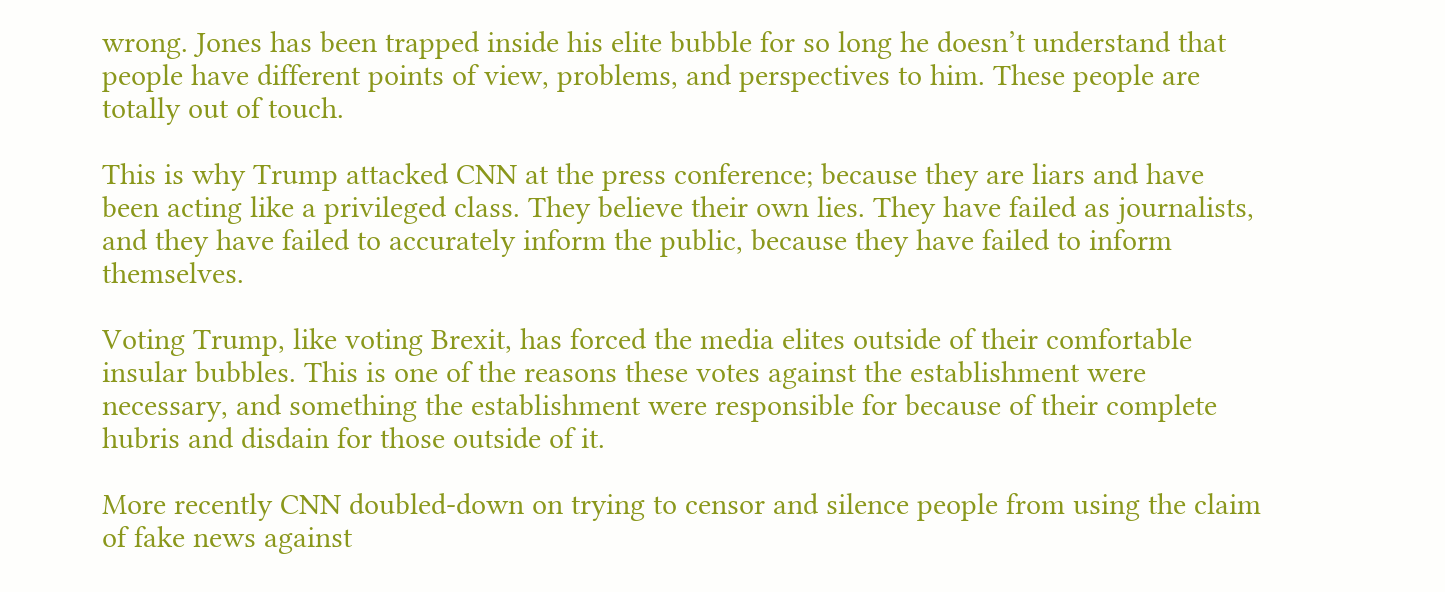wrong. Jones has been trapped inside his elite bubble for so long he doesn’t understand that people have different points of view, problems, and perspectives to him. These people are totally out of touch.

This is why Trump attacked CNN at the press conference; because they are liars and have been acting like a privileged class. They believe their own lies. They have failed as journalists, and they have failed to accurately inform the public, because they have failed to inform themselves.

Voting Trump, like voting Brexit, has forced the media elites outside of their comfortable insular bubbles. This is one of the reasons these votes against the establishment were necessary, and something the establishment were responsible for because of their complete hubris and disdain for those outside of it.

More recently CNN doubled-down on trying to censor and silence people from using the claim of fake news against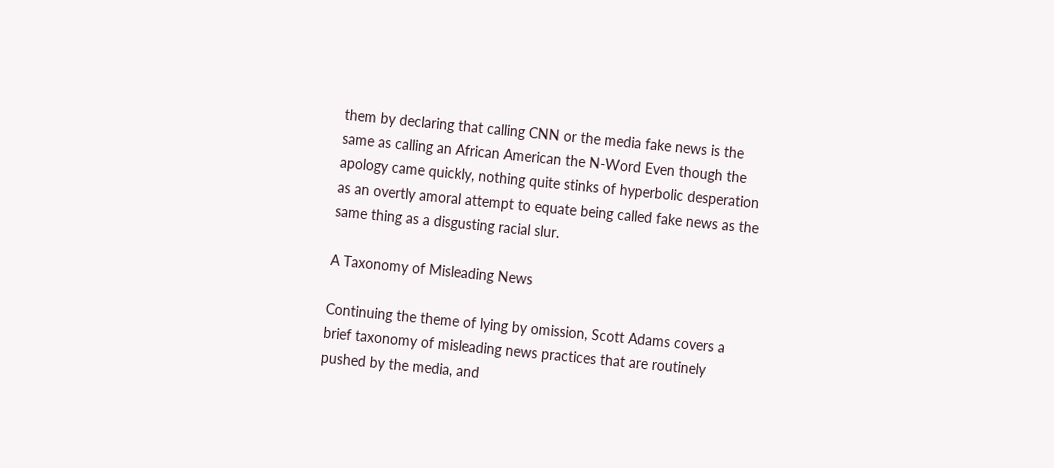them by declaring that calling CNN or the media fake news is the same as calling an African American the N-Word Even though the apology came quickly, nothing quite stinks of hyperbolic desperation as an overtly amoral attempt to equate being called fake news as the same thing as a disgusting racial slur.

A Taxonomy of Misleading News

Continuing the theme of lying by omission, Scott Adams covers a brief taxonomy of misleading news practices that are routinely pushed by the media, and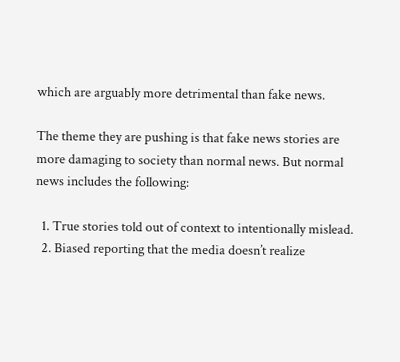which are arguably more detrimental than fake news.

The theme they are pushing is that fake news stories are more damaging to society than normal news. But normal news includes the following:

  1. True stories told out of context to intentionally mislead.
  2. Biased reporting that the media doesn’t realize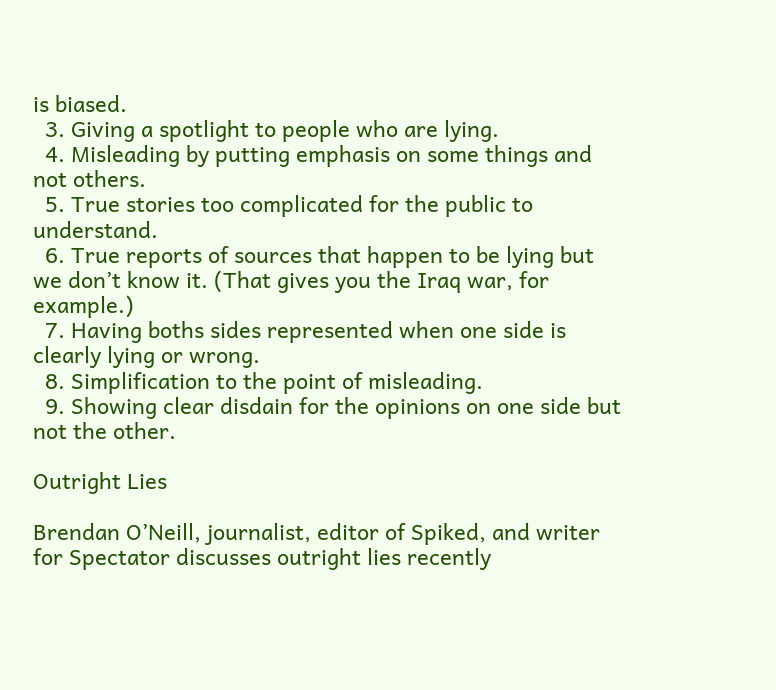is biased.
  3. Giving a spotlight to people who are lying.
  4. Misleading by putting emphasis on some things and not others.
  5. True stories too complicated for the public to understand.
  6. True reports of sources that happen to be lying but we don’t know it. (That gives you the Iraq war, for example.)
  7. Having boths sides represented when one side is clearly lying or wrong.
  8. Simplification to the point of misleading.
  9. Showing clear disdain for the opinions on one side but not the other.

Outright Lies

Brendan O’Neill, journalist, editor of Spiked, and writer for Spectator discusses outright lies recently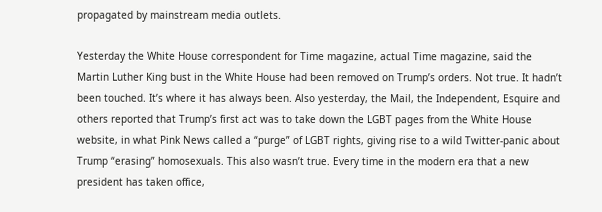propagated by mainstream media outlets.

Yesterday the White House correspondent for Time magazine, actual Time magazine, said the Martin Luther King bust in the White House had been removed on Trump’s orders. Not true. It hadn’t been touched. It’s where it has always been. Also yesterday, the Mail, the Independent, Esquire and others reported that Trump’s first act was to take down the LGBT pages from the White House website, in what Pink News called a “purge” of LGBT rights, giving rise to a wild Twitter-panic about Trump “erasing” homosexuals. This also wasn’t true. Every time in the modern era that a new president has taken office,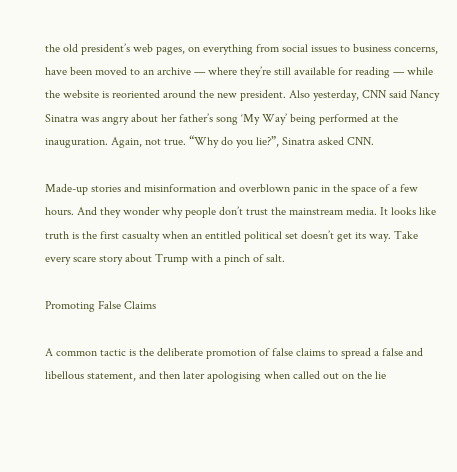the old president’s web pages, on everything from social issues to business concerns, have been moved to an archive — where they’re still available for reading — while the website is reoriented around the new president. Also yesterday, CNN said Nancy Sinatra was angry about her father’s song ‘My Way’ being performed at the inauguration. Again, not true. “Why do you lie?”, Sinatra asked CNN.

Made-up stories and misinformation and overblown panic in the space of a few hours. And they wonder why people don’t trust the mainstream media. It looks like truth is the first casualty when an entitled political set doesn’t get its way. Take every scare story about Trump with a pinch of salt.

Promoting False Claims

A common tactic is the deliberate promotion of false claims to spread a false and libellous statement, and then later apologising when called out on the lie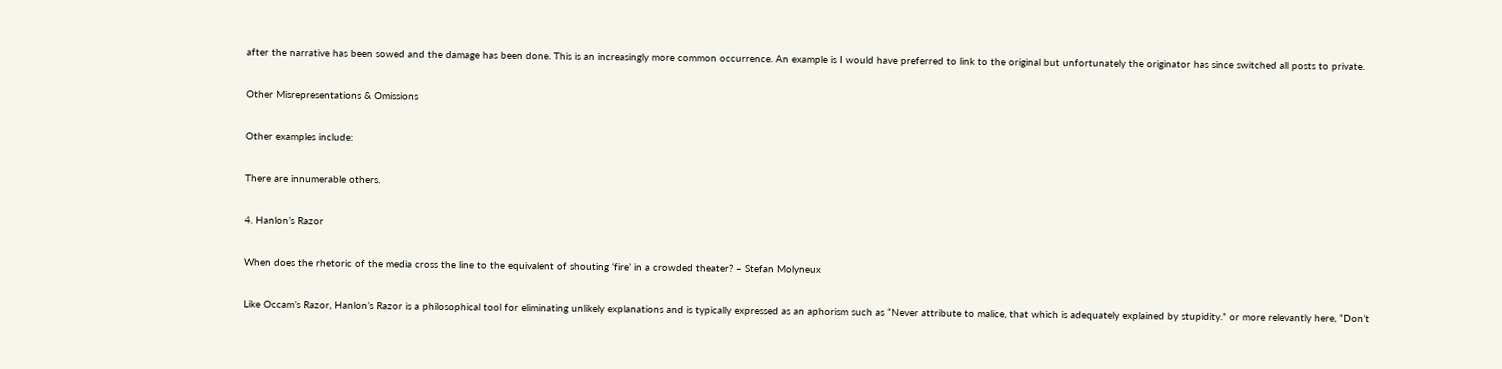after the narrative has been sowed and the damage has been done. This is an increasingly more common occurrence. An example is I would have preferred to link to the original but unfortunately the originator has since switched all posts to private.

Other Misrepresentations & Omissions

Other examples include:

There are innumerable others.

4. Hanlon’s Razor

When does the rhetoric of the media cross the line to the equivalent of shouting ‘fire’ in a crowded theater? – Stefan Molyneux

Like Occam’s Razor, Hanlon’s Razor is a philosophical tool for eliminating unlikely explanations and is typically expressed as an aphorism such as “Never attribute to malice, that which is adequately explained by stupidity.” or more relevantly here, “Don’t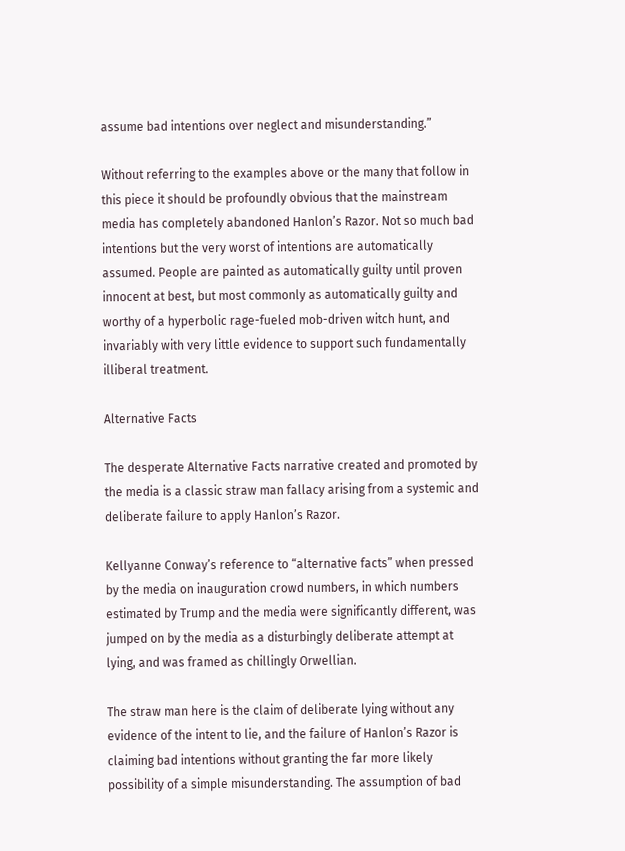assume bad intentions over neglect and misunderstanding.”

Without referring to the examples above or the many that follow in this piece it should be profoundly obvious that the mainstream media has completely abandoned Hanlon’s Razor. Not so much bad intentions but the very worst of intentions are automatically assumed. People are painted as automatically guilty until proven innocent at best, but most commonly as automatically guilty and worthy of a hyperbolic rage-fueled mob-driven witch hunt, and invariably with very little evidence to support such fundamentally illiberal treatment.

Alternative Facts

The desperate Alternative Facts narrative created and promoted by the media is a classic straw man fallacy arising from a systemic and deliberate failure to apply Hanlon’s Razor.

Kellyanne Conway’s reference to “alternative facts” when pressed by the media on inauguration crowd numbers, in which numbers estimated by Trump and the media were significantly different, was jumped on by the media as a disturbingly deliberate attempt at lying, and was framed as chillingly Orwellian.

The straw man here is the claim of deliberate lying without any evidence of the intent to lie, and the failure of Hanlon’s Razor is claiming bad intentions without granting the far more likely possibility of a simple misunderstanding. The assumption of bad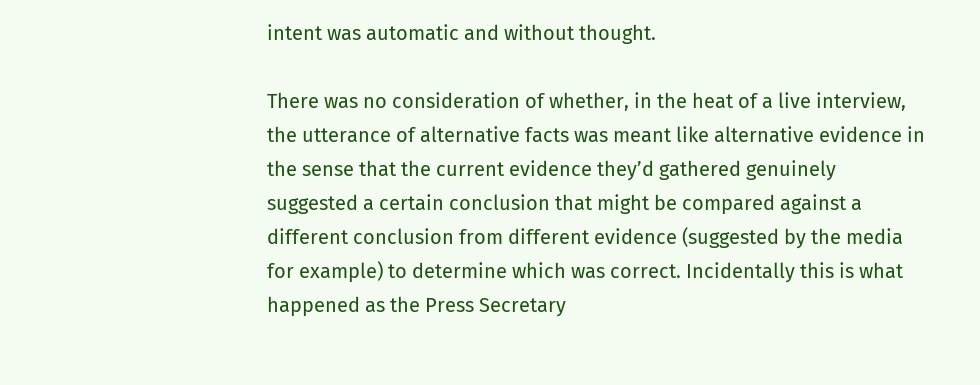intent was automatic and without thought.

There was no consideration of whether, in the heat of a live interview, the utterance of alternative facts was meant like alternative evidence in the sense that the current evidence they’d gathered genuinely suggested a certain conclusion that might be compared against a different conclusion from different evidence (suggested by the media for example) to determine which was correct. Incidentally this is what happened as the Press Secretary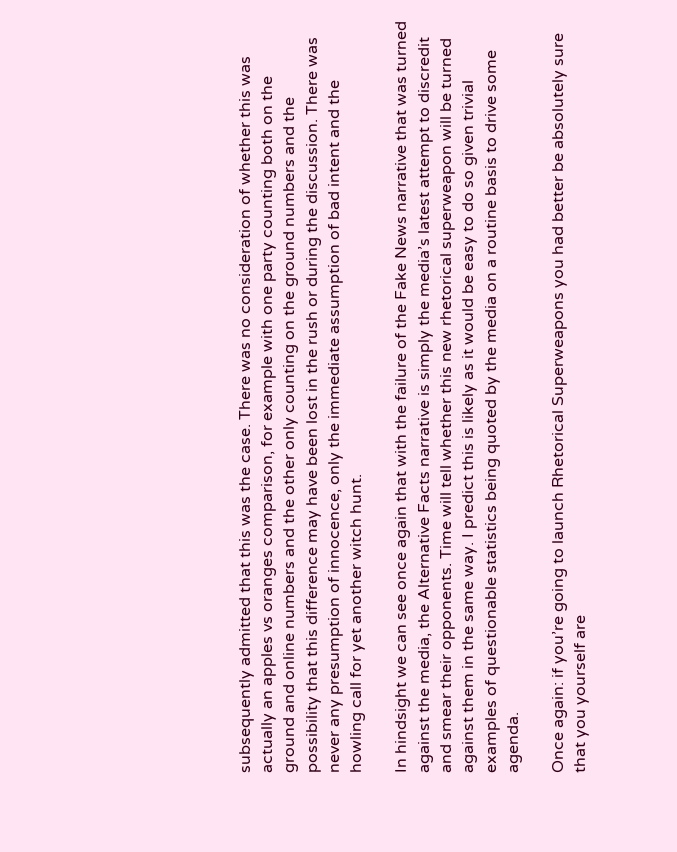subsequently admitted that this was the case. There was no consideration of whether this was actually an apples vs oranges comparison, for example with one party counting both on the ground and online numbers and the other only counting on the ground numbers and the possibility that this difference may have been lost in the rush or during the discussion. There was never any presumption of innocence, only the immediate assumption of bad intent and the howling call for yet another witch hunt.

In hindsight we can see once again that with the failure of the Fake News narrative that was turned against the media, the Alternative Facts narrative is simply the media’s latest attempt to discredit and smear their opponents. Time will tell whether this new rhetorical superweapon will be turned against them in the same way. I predict this is likely as it would be easy to do so given trivial examples of questionable statistics being quoted by the media on a routine basis to drive some agenda.

Once again: if you’re going to launch Rhetorical Superweapons you had better be absolutely sure that you yourself are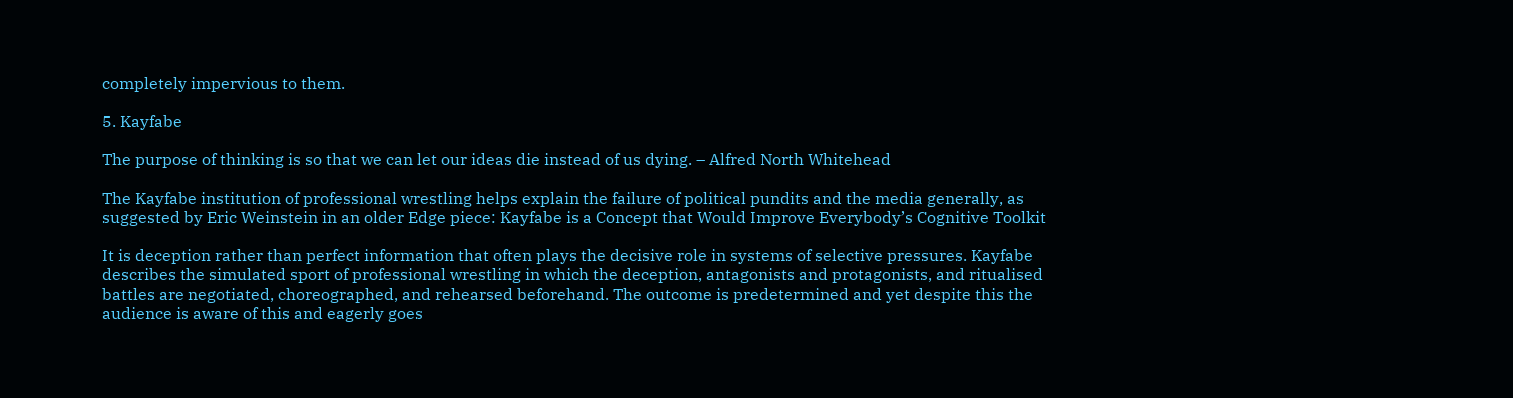completely impervious to them.

5. Kayfabe

The purpose of thinking is so that we can let our ideas die instead of us dying. – Alfred North Whitehead

The Kayfabe institution of professional wrestling helps explain the failure of political pundits and the media generally, as suggested by Eric Weinstein in an older Edge piece: Kayfabe is a Concept that Would Improve Everybody’s Cognitive Toolkit

It is deception rather than perfect information that often plays the decisive role in systems of selective pressures. Kayfabe describes the simulated sport of professional wrestling in which the deception, antagonists and protagonists, and ritualised battles are negotiated, choreographed, and rehearsed beforehand. The outcome is predetermined and yet despite this the audience is aware of this and eagerly goes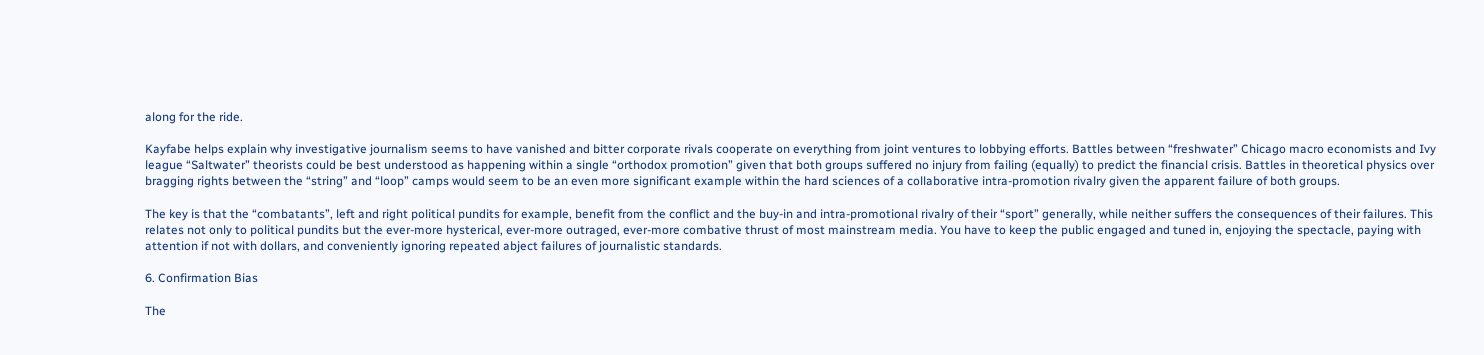along for the ride.

Kayfabe helps explain why investigative journalism seems to have vanished and bitter corporate rivals cooperate on everything from joint ventures to lobbying efforts. Battles between “freshwater” Chicago macro economists and Ivy league “Saltwater” theorists could be best understood as happening within a single “orthodox promotion” given that both groups suffered no injury from failing (equally) to predict the financial crisis. Battles in theoretical physics over bragging rights between the “string” and “loop” camps would seem to be an even more significant example within the hard sciences of a collaborative intra-promotion rivalry given the apparent failure of both groups.

The key is that the “combatants”, left and right political pundits for example, benefit from the conflict and the buy-in and intra-promotional rivalry of their “sport” generally, while neither suffers the consequences of their failures. This relates not only to political pundits but the ever-more hysterical, ever-more outraged, ever-more combative thrust of most mainstream media. You have to keep the public engaged and tuned in, enjoying the spectacle, paying with attention if not with dollars, and conveniently ignoring repeated abject failures of journalistic standards.

6. Confirmation Bias

The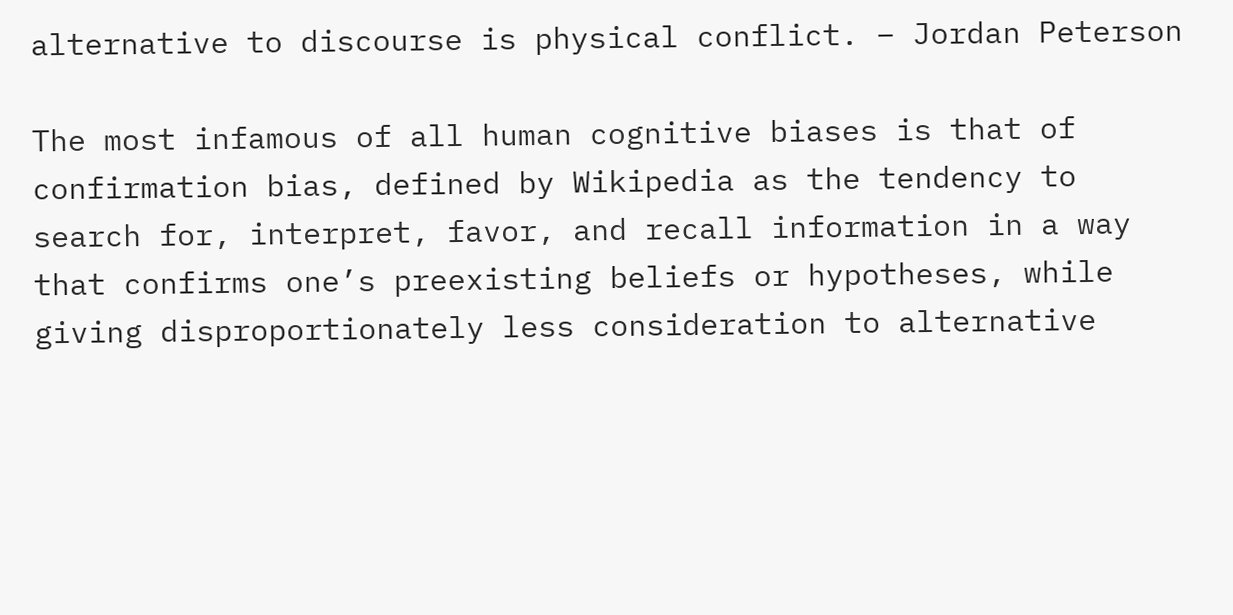alternative to discourse is physical conflict. – Jordan Peterson

The most infamous of all human cognitive biases is that of confirmation bias, defined by Wikipedia as the tendency to search for, interpret, favor, and recall information in a way that confirms one’s preexisting beliefs or hypotheses, while giving disproportionately less consideration to alternative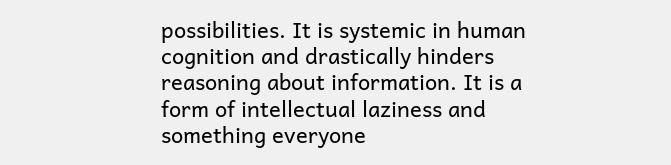possibilities. It is systemic in human cognition and drastically hinders reasoning about information. It is a form of intellectual laziness and something everyone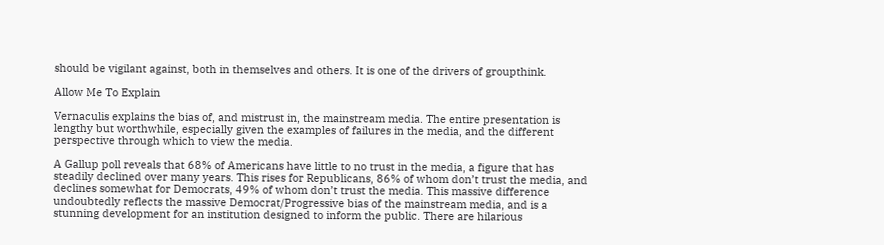should be vigilant against, both in themselves and others. It is one of the drivers of groupthink.

Allow Me To Explain

Vernaculis explains the bias of, and mistrust in, the mainstream media. The entire presentation is lengthy but worthwhile, especially given the examples of failures in the media, and the different perspective through which to view the media.

A Gallup poll reveals that 68% of Americans have little to no trust in the media, a figure that has steadily declined over many years. This rises for Republicans, 86% of whom don’t trust the media, and declines somewhat for Democrats, 49% of whom don’t trust the media. This massive difference undoubtedly reflects the massive Democrat/Progressive bias of the mainstream media, and is a stunning development for an institution designed to inform the public. There are hilarious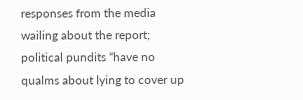responses from the media wailing about the report; political pundits “have no qualms about lying to cover up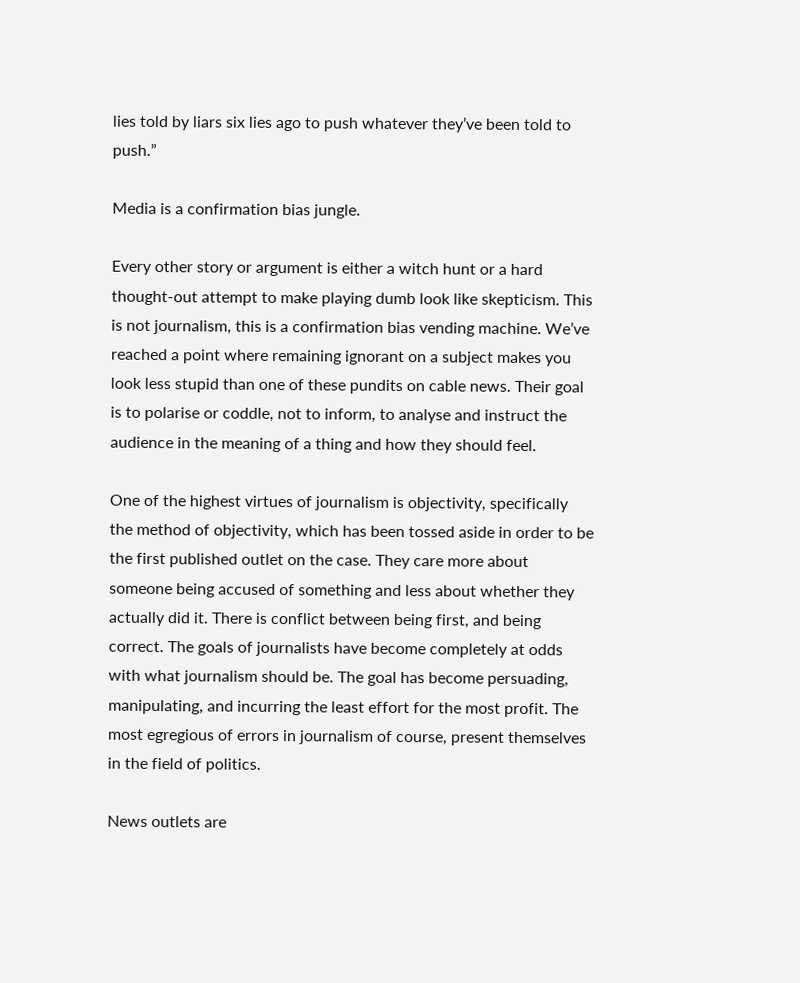lies told by liars six lies ago to push whatever they’ve been told to push.”

Media is a confirmation bias jungle.

Every other story or argument is either a witch hunt or a hard thought-out attempt to make playing dumb look like skepticism. This is not journalism, this is a confirmation bias vending machine. We’ve reached a point where remaining ignorant on a subject makes you look less stupid than one of these pundits on cable news. Their goal is to polarise or coddle, not to inform, to analyse and instruct the audience in the meaning of a thing and how they should feel.

One of the highest virtues of journalism is objectivity, specifically the method of objectivity, which has been tossed aside in order to be the first published outlet on the case. They care more about someone being accused of something and less about whether they actually did it. There is conflict between being first, and being correct. The goals of journalists have become completely at odds with what journalism should be. The goal has become persuading, manipulating, and incurring the least effort for the most profit. The most egregious of errors in journalism of course, present themselves in the field of politics.

News outlets are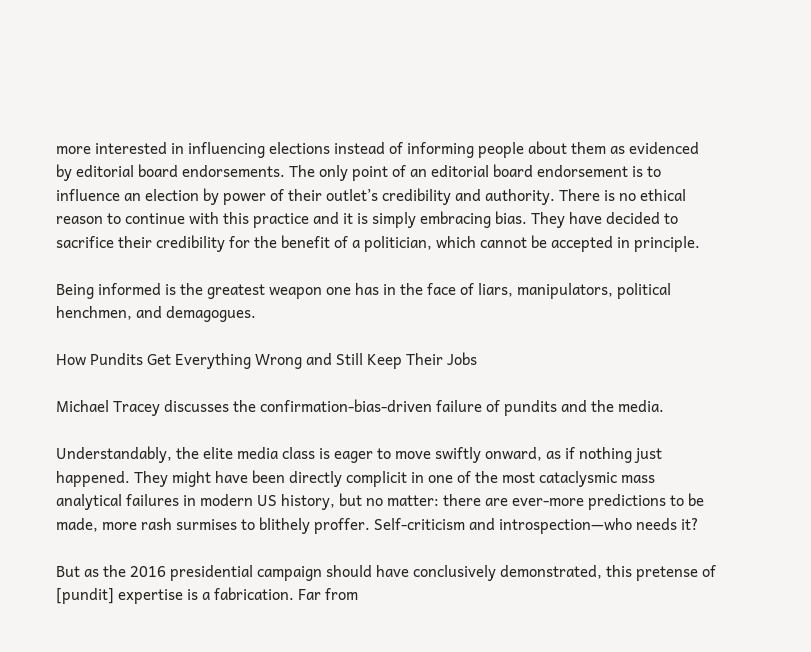more interested in influencing elections instead of informing people about them as evidenced by editorial board endorsements. The only point of an editorial board endorsement is to influence an election by power of their outlet’s credibility and authority. There is no ethical reason to continue with this practice and it is simply embracing bias. They have decided to sacrifice their credibility for the benefit of a politician, which cannot be accepted in principle.

Being informed is the greatest weapon one has in the face of liars, manipulators, political henchmen, and demagogues.

How Pundits Get Everything Wrong and Still Keep Their Jobs

Michael Tracey discusses the confirmation-bias-driven failure of pundits and the media.

Understandably, the elite media class is eager to move swiftly onward, as if nothing just happened. They might have been directly complicit in one of the most cataclysmic mass analytical failures in modern US history, but no matter: there are ever-more predictions to be made, more rash surmises to blithely proffer. Self-criticism and introspection—who needs it?

But as the 2016 presidential campaign should have conclusively demonstrated, this pretense of [pundit] expertise is a fabrication. Far from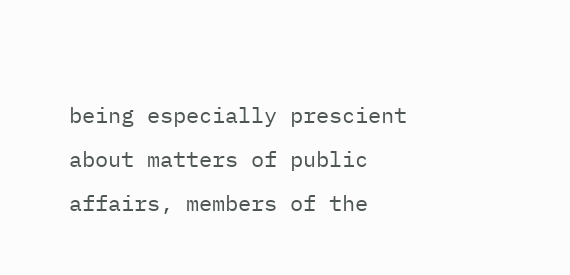being especially prescient about matters of public affairs, members of the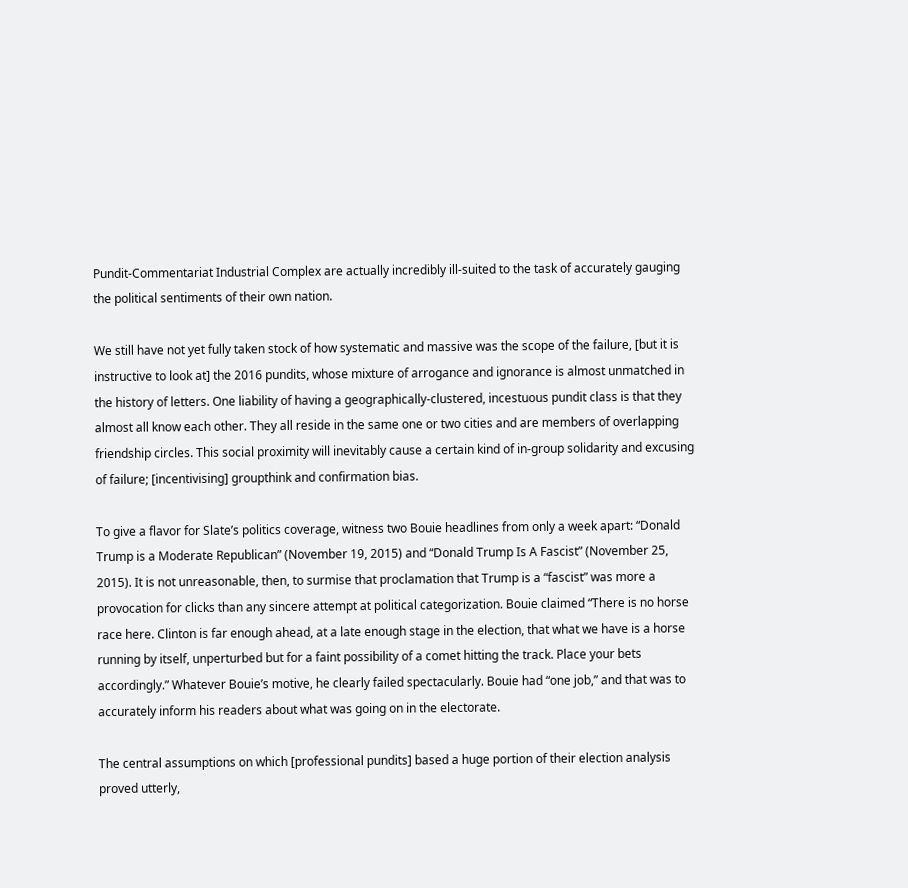Pundit-Commentariat Industrial Complex are actually incredibly ill-suited to the task of accurately gauging the political sentiments of their own nation.

We still have not yet fully taken stock of how systematic and massive was the scope of the failure, [but it is instructive to look at] the 2016 pundits, whose mixture of arrogance and ignorance is almost unmatched in the history of letters. One liability of having a geographically-clustered, incestuous pundit class is that they almost all know each other. They all reside in the same one or two cities and are members of overlapping friendship circles. This social proximity will inevitably cause a certain kind of in-group solidarity and excusing of failure; [incentivising] groupthink and confirmation bias.

To give a flavor for Slate’s politics coverage, witness two Bouie headlines from only a week apart: “Donald Trump is a Moderate Republican” (November 19, 2015) and “Donald Trump Is A Fascist” (November 25, 2015). It is not unreasonable, then, to surmise that proclamation that Trump is a “fascist” was more a provocation for clicks than any sincere attempt at political categorization. Bouie claimed “There is no horse race here. Clinton is far enough ahead, at a late enough stage in the election, that what we have is a horse running by itself, unperturbed but for a faint possibility of a comet hitting the track. Place your bets accordingly.” Whatever Bouie’s motive, he clearly failed spectacularly. Bouie had “one job,” and that was to accurately inform his readers about what was going on in the electorate.

The central assumptions on which [professional pundits] based a huge portion of their election analysis proved utterly,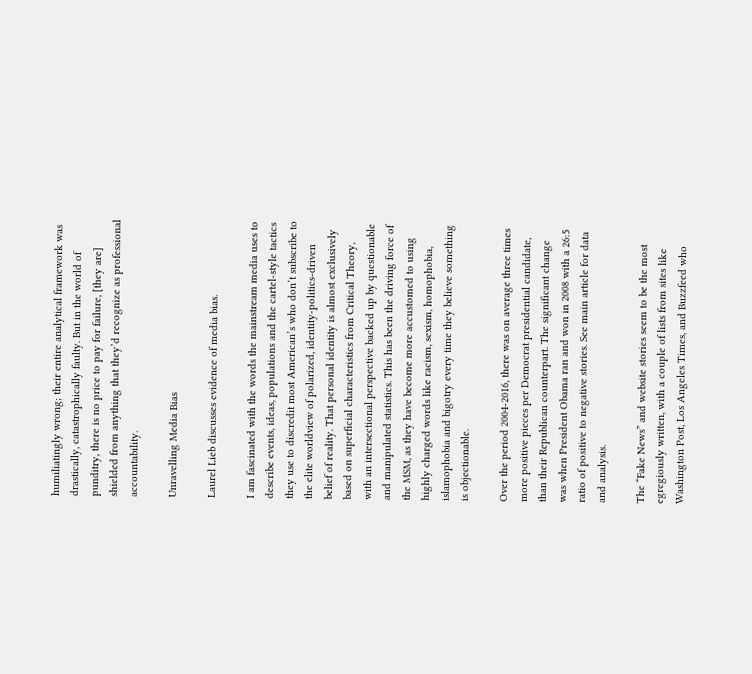humiliatingly wrong; their entire analytical framework was drastically, catastrophically faulty. But in the world of punditry, there is no price to pay for failure, [they are] shielded from anything that they’d recognize as professional accountability.

Unravelling Media Bias

Laurel Lieb discusses evidence of media bias.

I am fascinated with the words the mainstream media uses to describe events, ideas, populations and the cartel-style tactics they use to discredit most American’s who don’t subscribe to the elite worldview of polarized, identity-politics-driven belief of reality. That personal identity is almost exclusively based on superficial characteristics from Critical Theory, with an intersectional perspective backed up by questionable and manipulated statistics. This has been the driving force of the MSM, as they have become more accustomed to using highly charged words like racism, sexism, homophobia, islamophobia and bigotry every time they believe something is objectionable.

Over the period 2004-2016, there was on average three times more positive pieces per Democrat presidential candidate, than their Republican counterpart. The significant change was when President Obama ran and won in 2008 with a 26:5 ratio of positive to negative stories. See main article for data and analysis.

The “Fake News” and website stories seem to be the most egregiously written, with a couple of lists from sites like Washington Post, Los Angeles Times, and Buzzfeed who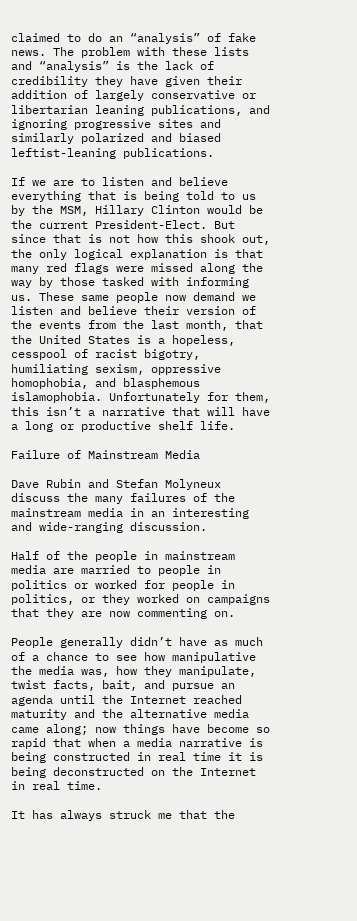claimed to do an “analysis” of fake news. The problem with these lists and “analysis” is the lack of credibility they have given their addition of largely conservative or libertarian leaning publications, and ignoring progressive sites and similarly polarized and biased leftist-leaning publications.

If we are to listen and believe everything that is being told to us by the MSM, Hillary Clinton would be the current President-Elect. But since that is not how this shook out, the only logical explanation is that many red flags were missed along the way by those tasked with informing us. These same people now demand we listen and believe their version of the events from the last month, that the United States is a hopeless, cesspool of racist bigotry, humiliating sexism, oppressive homophobia, and blasphemous islamophobia. Unfortunately for them, this isn’t a narrative that will have a long or productive shelf life.

Failure of Mainstream Media

Dave Rubin and Stefan Molyneux discuss the many failures of the mainstream media in an interesting and wide-ranging discussion.

Half of the people in mainstream media are married to people in politics or worked for people in politics, or they worked on campaigns that they are now commenting on.

People generally didn’t have as much of a chance to see how manipulative the media was, how they manipulate, twist facts, bait, and pursue an agenda until the Internet reached maturity and the alternative media came along; now things have become so rapid that when a media narrative is being constructed in real time it is being deconstructed on the Internet in real time.

It has always struck me that the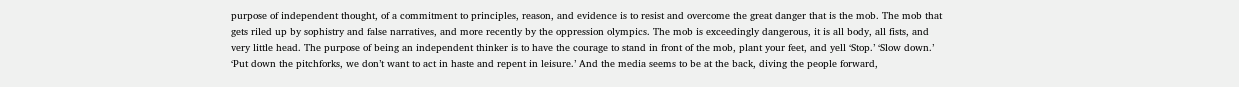purpose of independent thought, of a commitment to principles, reason, and evidence is to resist and overcome the great danger that is the mob. The mob that gets riled up by sophistry and false narratives, and more recently by the oppression olympics. The mob is exceedingly dangerous, it is all body, all fists, and very little head. The purpose of being an independent thinker is to have the courage to stand in front of the mob, plant your feet, and yell ‘Stop.’ ‘Slow down.’ ‘Put down the pitchforks, we don’t want to act in haste and repent in leisure.’ And the media seems to be at the back, diving the people forward,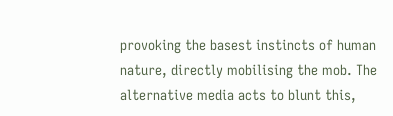provoking the basest instincts of human nature, directly mobilising the mob. The alternative media acts to blunt this,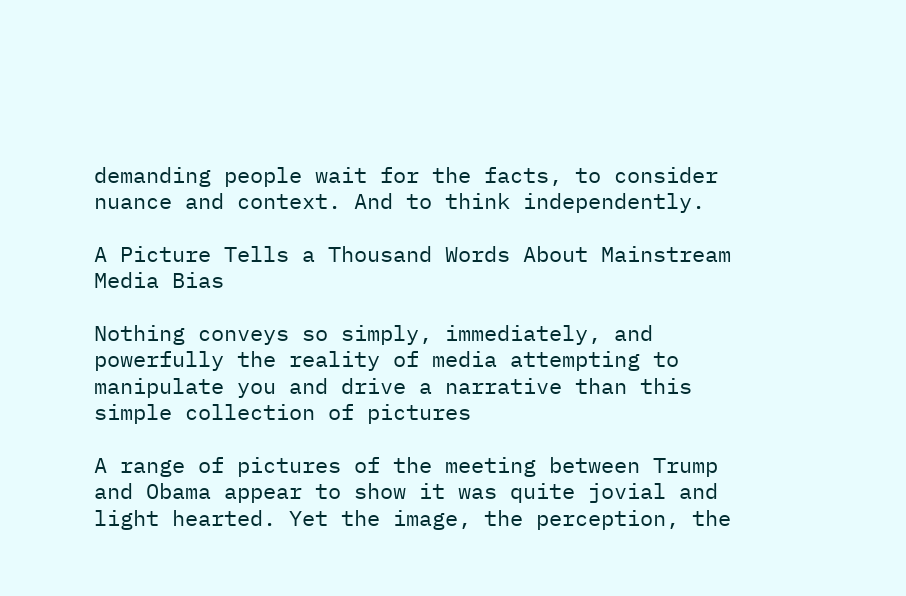demanding people wait for the facts, to consider nuance and context. And to think independently.

A Picture Tells a Thousand Words About Mainstream Media Bias

Nothing conveys so simply, immediately, and powerfully the reality of media attempting to manipulate you and drive a narrative than this simple collection of pictures

A range of pictures of the meeting between Trump and Obama appear to show it was quite jovial and light hearted. Yet the image, the perception, the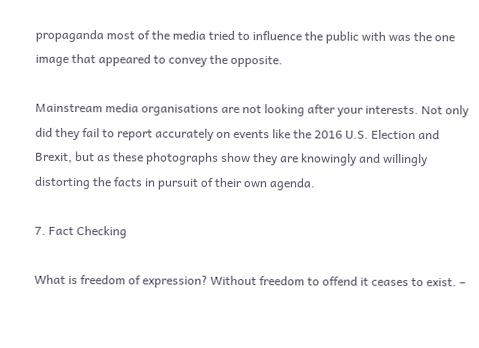propaganda most of the media tried to influence the public with was the one image that appeared to convey the opposite.

Mainstream media organisations are not looking after your interests. Not only did they fail to report accurately on events like the 2016 U.S. Election and Brexit, but as these photographs show they are knowingly and willingly distorting the facts in pursuit of their own agenda.

7. Fact Checking

What is freedom of expression? Without freedom to offend it ceases to exist. –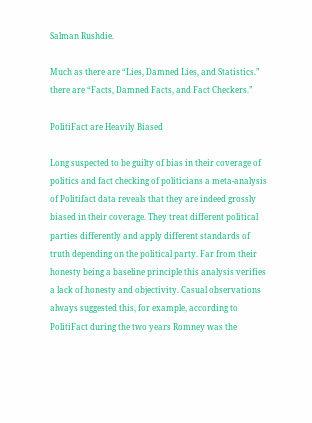Salman Rushdie.

Much as there are “Lies, Damned Lies, and Statistics.” there are “Facts, Damned Facts, and Fact Checkers.”

PolitiFact are Heavily Biased

Long suspected to be guilty of bias in their coverage of politics and fact checking of politicians a meta-analysis of Politifact data reveals that they are indeed grossly biased in their coverage. They treat different political parties differently and apply different standards of truth depending on the political party. Far from their honesty being a baseline principle this analysis verifies a lack of honesty and objectivity. Casual observations always suggested this, for example, according to PolitiFact during the two years Romney was the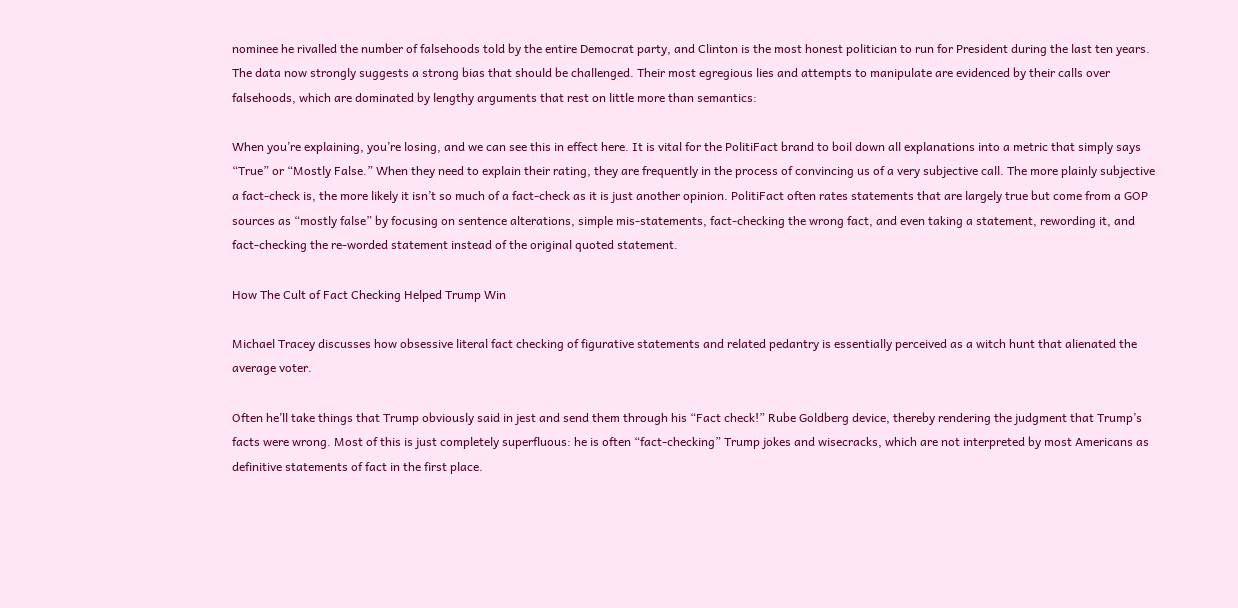nominee he rivalled the number of falsehoods told by the entire Democrat party, and Clinton is the most honest politician to run for President during the last ten years. The data now strongly suggests a strong bias that should be challenged. Their most egregious lies and attempts to manipulate are evidenced by their calls over falsehoods, which are dominated by lengthy arguments that rest on little more than semantics:

When you’re explaining, you’re losing, and we can see this in effect here. It is vital for the PolitiFact brand to boil down all explanations into a metric that simply says “True” or “Mostly False.” When they need to explain their rating, they are frequently in the process of convincing us of a very subjective call. The more plainly subjective a fact-check is, the more likely it isn’t so much of a fact-check as it is just another opinion. PolitiFact often rates statements that are largely true but come from a GOP sources as “mostly false” by focusing on sentence alterations, simple mis-statements, fact-checking the wrong fact, and even taking a statement, rewording it, and fact-checking the re-worded statement instead of the original quoted statement.

How The Cult of Fact Checking Helped Trump Win

Michael Tracey discusses how obsessive literal fact checking of figurative statements and related pedantry is essentially perceived as a witch hunt that alienated the average voter.

Often he’ll take things that Trump obviously said in jest and send them through his “Fact check!” Rube Goldberg device, thereby rendering the judgment that Trump’s facts were wrong. Most of this is just completely superfluous: he is often “fact-checking” Trump jokes and wisecracks, which are not interpreted by most Americans as definitive statements of fact in the first place.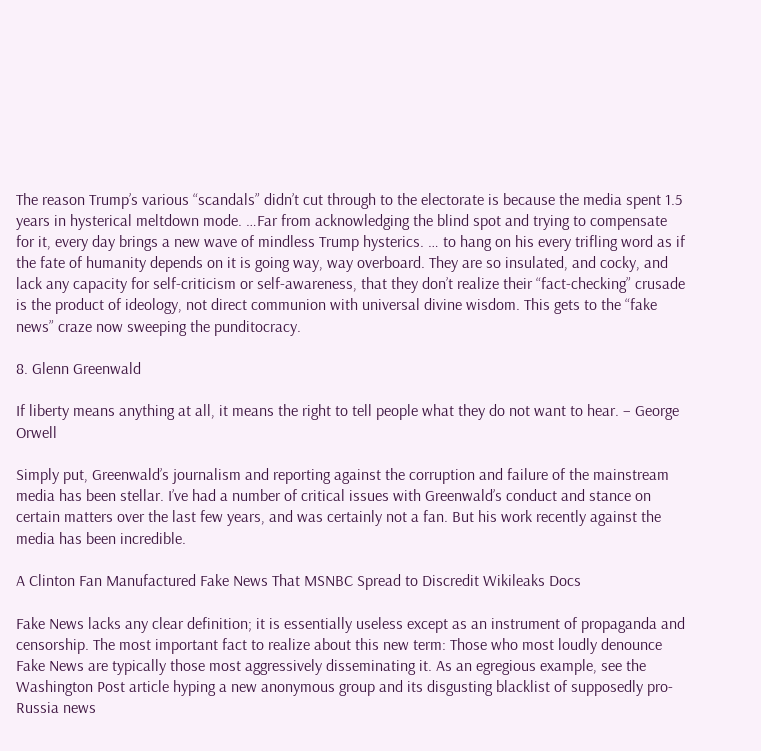The reason Trump’s various “scandals” didn’t cut through to the electorate is because the media spent 1.5 years in hysterical meltdown mode. …Far from acknowledging the blind spot and trying to compensate for it, every day brings a new wave of mindless Trump hysterics. … to hang on his every trifling word as if the fate of humanity depends on it is going way, way overboard. They are so insulated, and cocky, and lack any capacity for self-criticism or self-awareness, that they don’t realize their “fact-checking” crusade is the product of ideology, not direct communion with universal divine wisdom. This gets to the “fake news” craze now sweeping the punditocracy.

8. Glenn Greenwald

If liberty means anything at all, it means the right to tell people what they do not want to hear. – George Orwell

Simply put, Greenwald’s journalism and reporting against the corruption and failure of the mainstream media has been stellar. I’ve had a number of critical issues with Greenwald’s conduct and stance on certain matters over the last few years, and was certainly not a fan. But his work recently against the media has been incredible.

A Clinton Fan Manufactured Fake News That MSNBC Spread to Discredit Wikileaks Docs

Fake News lacks any clear definition; it is essentially useless except as an instrument of propaganda and censorship. The most important fact to realize about this new term: Those who most loudly denounce Fake News are typically those most aggressively disseminating it. As an egregious example, see the Washington Post article hyping a new anonymous group and its disgusting blacklist of supposedly pro-Russia news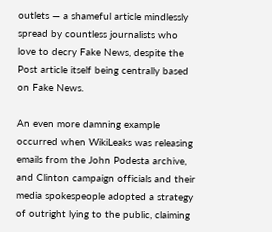outlets — a shameful article mindlessly spread by countless journalists who love to decry Fake News, despite the Post article itself being centrally based on Fake News.

An even more damning example occurred when WikiLeaks was releasing emails from the John Podesta archive, and Clinton campaign officials and their media spokespeople adopted a strategy of outright lying to the public, claiming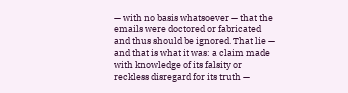— with no basis whatsoever — that the emails were doctored or fabricated and thus should be ignored. That lie — and that is what it was: a claim made with knowledge of its falsity or reckless disregard for its truth —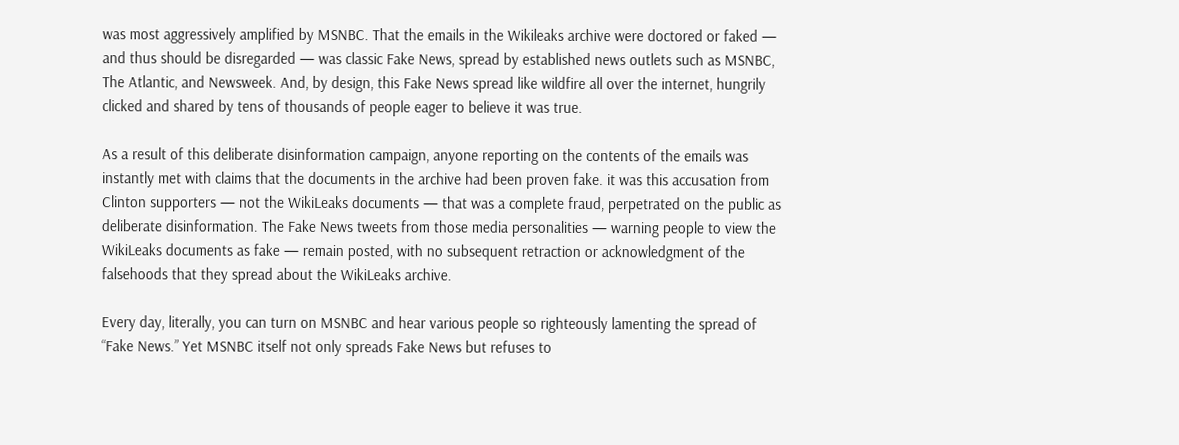was most aggressively amplified by MSNBC. That the emails in the Wikileaks archive were doctored or faked — and thus should be disregarded — was classic Fake News, spread by established news outlets such as MSNBC, The Atlantic, and Newsweek. And, by design, this Fake News spread like wildfire all over the internet, hungrily clicked and shared by tens of thousands of people eager to believe it was true.

As a result of this deliberate disinformation campaign, anyone reporting on the contents of the emails was instantly met with claims that the documents in the archive had been proven fake. it was this accusation from Clinton supporters — not the WikiLeaks documents — that was a complete fraud, perpetrated on the public as deliberate disinformation. The Fake News tweets from those media personalities — warning people to view the WikiLeaks documents as fake — remain posted, with no subsequent retraction or acknowledgment of the falsehoods that they spread about the WikiLeaks archive.

Every day, literally, you can turn on MSNBC and hear various people so righteously lamenting the spread of “Fake News.” Yet MSNBC itself not only spreads Fake News but refuses to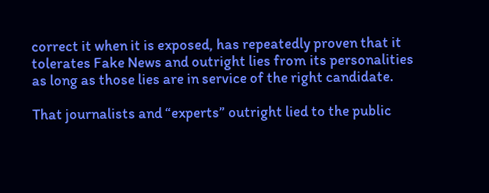correct it when it is exposed, has repeatedly proven that it tolerates Fake News and outright lies from its personalities as long as those lies are in service of the right candidate.

That journalists and “experts” outright lied to the public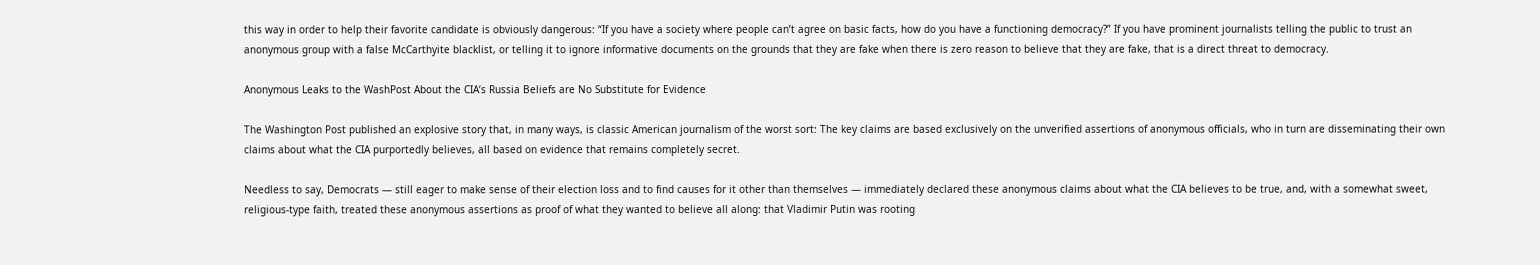this way in order to help their favorite candidate is obviously dangerous: “If you have a society where people can’t agree on basic facts, how do you have a functioning democracy?” If you have prominent journalists telling the public to trust an anonymous group with a false McCarthyite blacklist, or telling it to ignore informative documents on the grounds that they are fake when there is zero reason to believe that they are fake, that is a direct threat to democracy.

Anonymous Leaks to the WashPost About the CIA’s Russia Beliefs are No Substitute for Evidence

The Washington Post published an explosive story that, in many ways, is classic American journalism of the worst sort: The key claims are based exclusively on the unverified assertions of anonymous officials, who in turn are disseminating their own claims about what the CIA purportedly believes, all based on evidence that remains completely secret.

Needless to say, Democrats — still eager to make sense of their election loss and to find causes for it other than themselves — immediately declared these anonymous claims about what the CIA believes to be true, and, with a somewhat sweet, religious-type faith, treated these anonymous assertions as proof of what they wanted to believe all along: that Vladimir Putin was rooting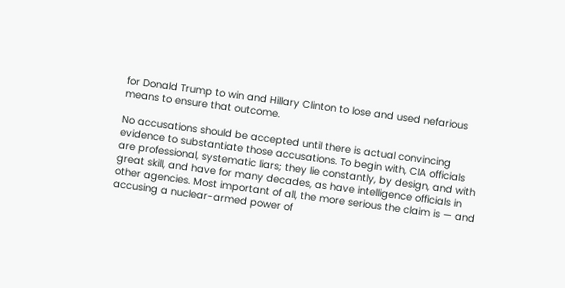for Donald Trump to win and Hillary Clinton to lose and used nefarious means to ensure that outcome.

No accusations should be accepted until there is actual convincing evidence to substantiate those accusations. To begin with, CIA officials are professional, systematic liars; they lie constantly, by design, and with great skill, and have for many decades, as have intelligence officials in other agencies. Most important of all, the more serious the claim is — and accusing a nuclear-armed power of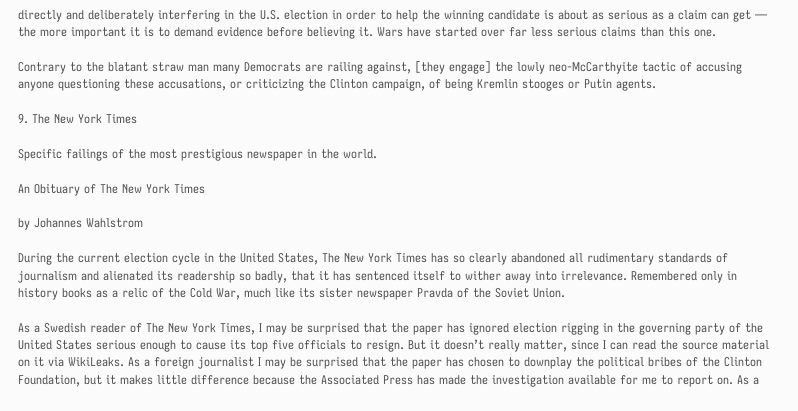directly and deliberately interfering in the U.S. election in order to help the winning candidate is about as serious as a claim can get — the more important it is to demand evidence before believing it. Wars have started over far less serious claims than this one.

Contrary to the blatant straw man many Democrats are railing against, [they engage] the lowly neo-McCarthyite tactic of accusing anyone questioning these accusations, or criticizing the Clinton campaign, of being Kremlin stooges or Putin agents.

9. The New York Times

Specific failings of the most prestigious newspaper in the world.

An Obituary of The New York Times

by Johannes Wahlstrom

During the current election cycle in the United States, The New York Times has so clearly abandoned all rudimentary standards of journalism and alienated its readership so badly, that it has sentenced itself to wither away into irrelevance. Remembered only in history books as a relic of the Cold War, much like its sister newspaper Pravda of the Soviet Union.

As a Swedish reader of The New York Times, I may be surprised that the paper has ignored election rigging in the governing party of the United States serious enough to cause its top five officials to resign. But it doesn’t really matter, since I can read the source material on it via WikiLeaks. As a foreign journalist I may be surprised that the paper has chosen to downplay the political bribes of the Clinton Foundation, but it makes little difference because the Associated Press has made the investigation available for me to report on. As a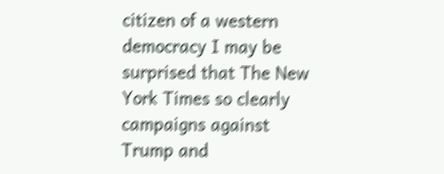citizen of a western democracy I may be surprised that The New York Times so clearly campaigns against Trump and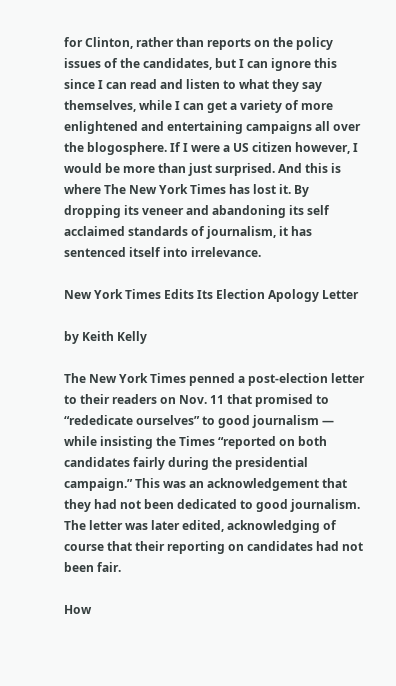for Clinton, rather than reports on the policy issues of the candidates, but I can ignore this since I can read and listen to what they say themselves, while I can get a variety of more enlightened and entertaining campaigns all over the blogosphere. If I were a US citizen however, I would be more than just surprised. And this is where The New York Times has lost it. By dropping its veneer and abandoning its self acclaimed standards of journalism, it has sentenced itself into irrelevance.

New York Times Edits Its Election Apology Letter

by Keith Kelly

The New York Times penned a post-election letter to their readers on Nov. 11 that promised to “rededicate ourselves” to good journalism — while insisting the Times “reported on both candidates fairly during the presidential campaign.” This was an acknowledgement that they had not been dedicated to good journalism. The letter was later edited, acknowledging of course that their reporting on candidates had not been fair.

How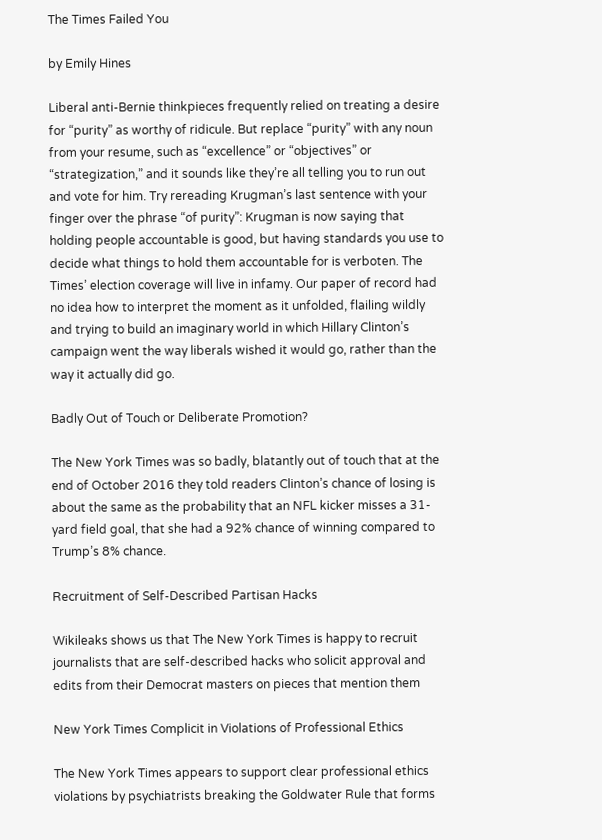The Times Failed You

by Emily Hines

Liberal anti-Bernie thinkpieces frequently relied on treating a desire for “purity” as worthy of ridicule. But replace “purity” with any noun from your resume, such as “excellence” or “objectives” or “strategization,” and it sounds like they’re all telling you to run out and vote for him. Try rereading Krugman’s last sentence with your finger over the phrase “of purity”: Krugman is now saying that holding people accountable is good, but having standards you use to decide what things to hold them accountable for is verboten. The Times’ election coverage will live in infamy. Our paper of record had no idea how to interpret the moment as it unfolded, flailing wildly and trying to build an imaginary world in which Hillary Clinton’s campaign went the way liberals wished it would go, rather than the way it actually did go.

Badly Out of Touch or Deliberate Promotion?

The New York Times was so badly, blatantly out of touch that at the end of October 2016 they told readers Clinton’s chance of losing is about the same as the probability that an NFL kicker misses a 31-yard field goal, that she had a 92% chance of winning compared to Trump’s 8% chance.

Recruitment of Self-Described Partisan Hacks

Wikileaks shows us that The New York Times is happy to recruit journalists that are self-described hacks who solicit approval and edits from their Democrat masters on pieces that mention them

New York Times Complicit in Violations of Professional Ethics

The New York Times appears to support clear professional ethics violations by psychiatrists breaking the Goldwater Rule that forms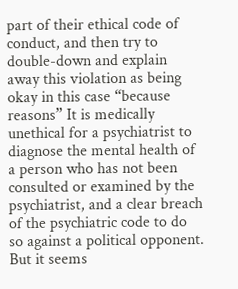part of their ethical code of conduct, and then try to double-down and explain away this violation as being okay in this case “because reasons” It is medically unethical for a psychiatrist to diagnose the mental health of a person who has not been consulted or examined by the psychiatrist, and a clear breach of the psychiatric code to do so against a political opponent. But it seems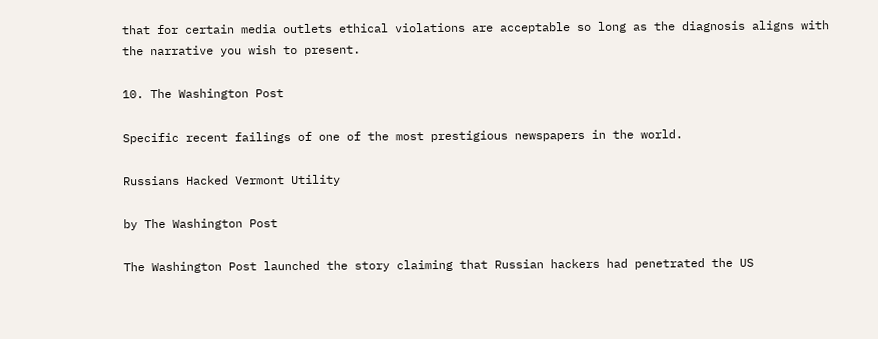that for certain media outlets ethical violations are acceptable so long as the diagnosis aligns with the narrative you wish to present.

10. The Washington Post

Specific recent failings of one of the most prestigious newspapers in the world.

Russians Hacked Vermont Utility

by The Washington Post

The Washington Post launched the story claiming that Russian hackers had penetrated the US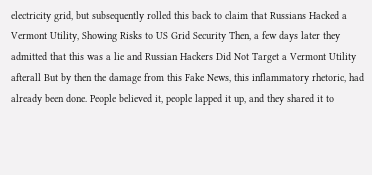electricity grid, but subsequently rolled this back to claim that Russians Hacked a Vermont Utility, Showing Risks to US Grid Security Then, a few days later they admitted that this was a lie and Russian Hackers Did Not Target a Vermont Utility afterall But by then the damage from this Fake News, this inflammatory rhetoric, had already been done. People believed it, people lapped it up, and they shared it to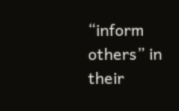“inform others” in their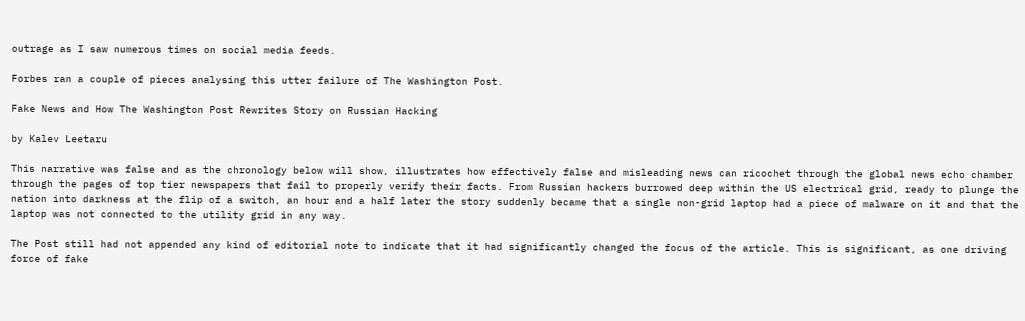outrage as I saw numerous times on social media feeds.

Forbes ran a couple of pieces analysing this utter failure of The Washington Post.

Fake News and How The Washington Post Rewrites Story on Russian Hacking

by Kalev Leetaru

This narrative was false and as the chronology below will show, illustrates how effectively false and misleading news can ricochet through the global news echo chamber through the pages of top tier newspapers that fail to properly verify their facts. From Russian hackers burrowed deep within the US electrical grid, ready to plunge the nation into darkness at the flip of a switch, an hour and a half later the story suddenly became that a single non-grid laptop had a piece of malware on it and that the laptop was not connected to the utility grid in any way.

The Post still had not appended any kind of editorial note to indicate that it had significantly changed the focus of the article. This is significant, as one driving force of fake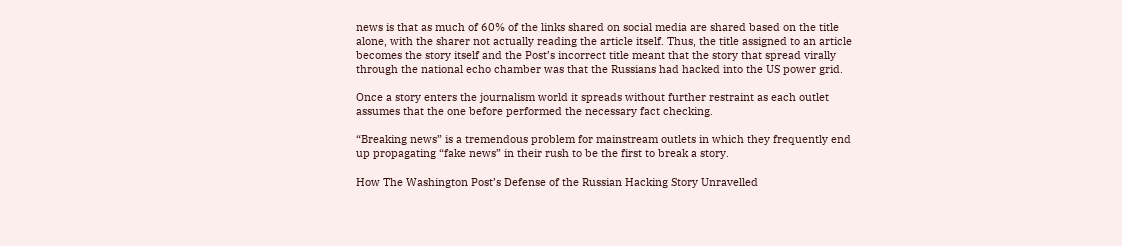news is that as much of 60% of the links shared on social media are shared based on the title alone, with the sharer not actually reading the article itself. Thus, the title assigned to an article becomes the story itself and the Post’s incorrect title meant that the story that spread virally through the national echo chamber was that the Russians had hacked into the US power grid.

Once a story enters the journalism world it spreads without further restraint as each outlet assumes that the one before performed the necessary fact checking.

“Breaking news” is a tremendous problem for mainstream outlets in which they frequently end up propagating “fake news” in their rush to be the first to break a story.

How The Washington Post’s Defense of the Russian Hacking Story Unravelled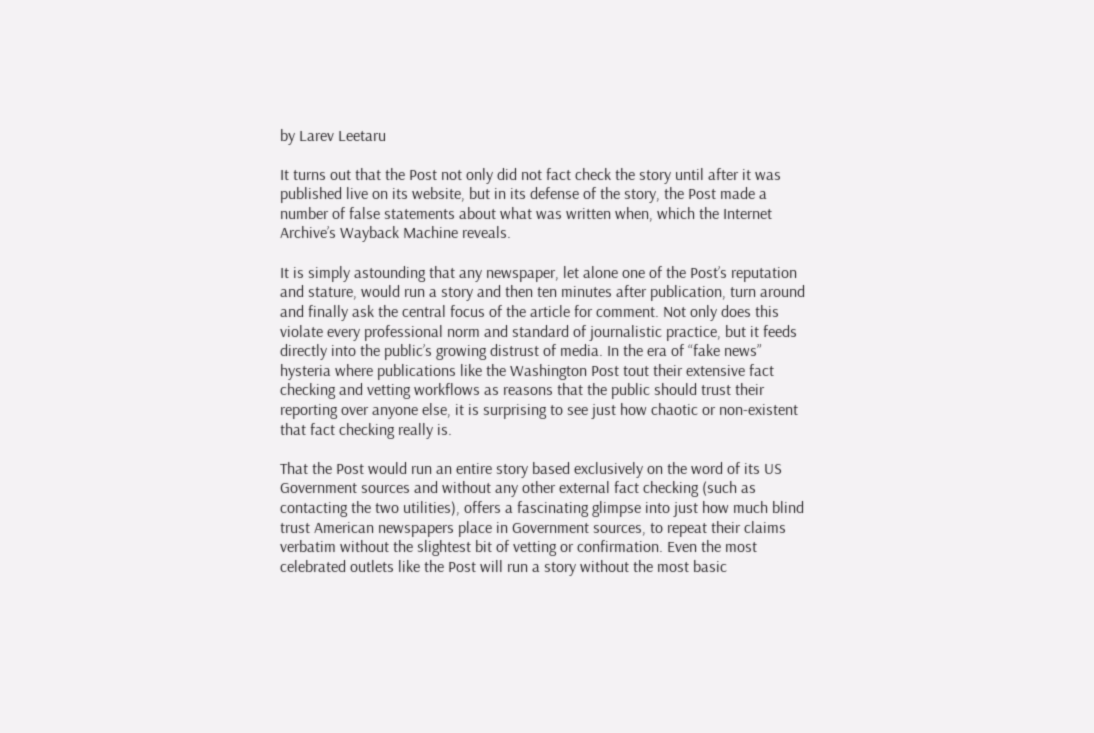by Larev Leetaru

It turns out that the Post not only did not fact check the story until after it was published live on its website, but in its defense of the story, the Post made a number of false statements about what was written when, which the Internet Archive’s Wayback Machine reveals.

It is simply astounding that any newspaper, let alone one of the Post’s reputation and stature, would run a story and then ten minutes after publication, turn around and finally ask the central focus of the article for comment. Not only does this violate every professional norm and standard of journalistic practice, but it feeds directly into the public’s growing distrust of media. In the era of “fake news” hysteria where publications like the Washington Post tout their extensive fact checking and vetting workflows as reasons that the public should trust their reporting over anyone else, it is surprising to see just how chaotic or non-existent that fact checking really is.

That the Post would run an entire story based exclusively on the word of its US Government sources and without any other external fact checking (such as contacting the two utilities), offers a fascinating glimpse into just how much blind trust American newspapers place in Government sources, to repeat their claims verbatim without the slightest bit of vetting or confirmation. Even the most celebrated outlets like the Post will run a story without the most basic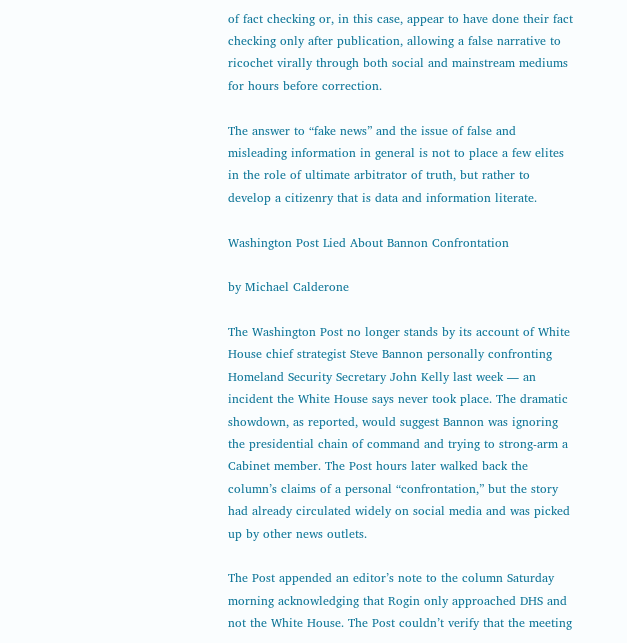of fact checking or, in this case, appear to have done their fact checking only after publication, allowing a false narrative to ricochet virally through both social and mainstream mediums for hours before correction.

The answer to “fake news” and the issue of false and misleading information in general is not to place a few elites in the role of ultimate arbitrator of truth, but rather to develop a citizenry that is data and information literate.

Washington Post Lied About Bannon Confrontation

by Michael Calderone

The Washington Post no longer stands by its account of White House chief strategist Steve Bannon personally confronting Homeland Security Secretary John Kelly last week ― an incident the White House says never took place. The dramatic showdown, as reported, would suggest Bannon was ignoring the presidential chain of command and trying to strong-arm a Cabinet member. The Post hours later walked back the column’s claims of a personal “confrontation,” but the story had already circulated widely on social media and was picked up by other news outlets.

The Post appended an editor’s note to the column Saturday morning acknowledging that Rogin only approached DHS and not the White House. The Post couldn’t verify that the meeting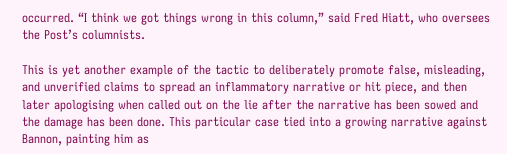occurred. “I think we got things wrong in this column,” said Fred Hiatt, who oversees the Post’s columnists.

This is yet another example of the tactic to deliberately promote false, misleading, and unverified claims to spread an inflammatory narrative or hit piece, and then later apologising when called out on the lie after the narrative has been sowed and the damage has been done. This particular case tied into a growing narrative against Bannon, painting him as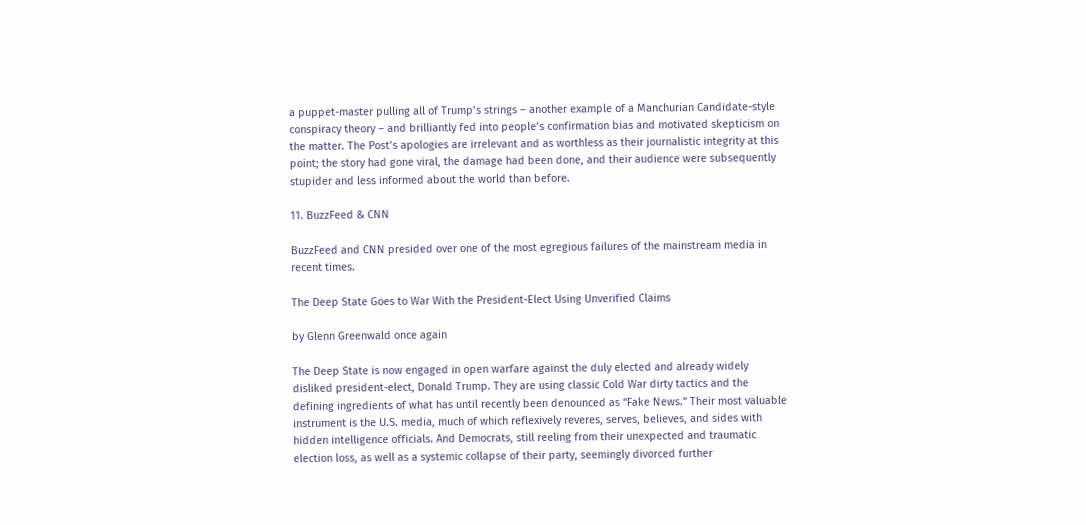a puppet-master pulling all of Trump’s strings – another example of a Manchurian Candidate-style conspiracy theory – and brilliantly fed into people’s confirmation bias and motivated skepticism on the matter. The Post’s apologies are irrelevant and as worthless as their journalistic integrity at this point; the story had gone viral, the damage had been done, and their audience were subsequently stupider and less informed about the world than before.

11. BuzzFeed & CNN

BuzzFeed and CNN presided over one of the most egregious failures of the mainstream media in recent times.

The Deep State Goes to War With the President-Elect Using Unverified Claims

by Glenn Greenwald once again

The Deep State is now engaged in open warfare against the duly elected and already widely disliked president-elect, Donald Trump. They are using classic Cold War dirty tactics and the defining ingredients of what has until recently been denounced as “Fake News.” Their most valuable instrument is the U.S. media, much of which reflexively reveres, serves, believes, and sides with hidden intelligence officials. And Democrats, still reeling from their unexpected and traumatic election loss, as well as a systemic collapse of their party, seemingly divorced further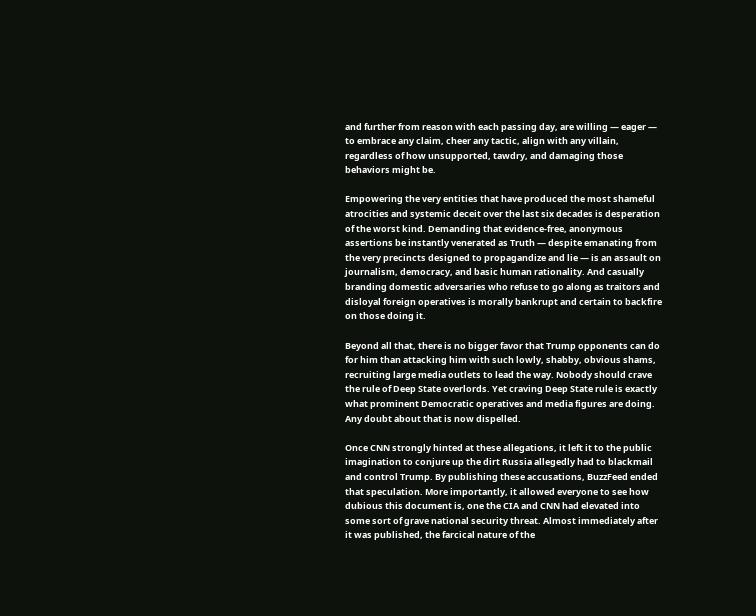and further from reason with each passing day, are willing — eager — to embrace any claim, cheer any tactic, align with any villain, regardless of how unsupported, tawdry, and damaging those behaviors might be.

Empowering the very entities that have produced the most shameful atrocities and systemic deceit over the last six decades is desperation of the worst kind. Demanding that evidence-free, anonymous assertions be instantly venerated as Truth — despite emanating from the very precincts designed to propagandize and lie — is an assault on journalism, democracy, and basic human rationality. And casually branding domestic adversaries who refuse to go along as traitors and disloyal foreign operatives is morally bankrupt and certain to backfire on those doing it.

Beyond all that, there is no bigger favor that Trump opponents can do for him than attacking him with such lowly, shabby, obvious shams, recruiting large media outlets to lead the way. Nobody should crave the rule of Deep State overlords. Yet craving Deep State rule is exactly what prominent Democratic operatives and media figures are doing. Any doubt about that is now dispelled.

Once CNN strongly hinted at these allegations, it left it to the public imagination to conjure up the dirt Russia allegedly had to blackmail and control Trump. By publishing these accusations, BuzzFeed ended that speculation. More importantly, it allowed everyone to see how dubious this document is, one the CIA and CNN had elevated into some sort of grave national security threat. Almost immediately after it was published, the farcical nature of the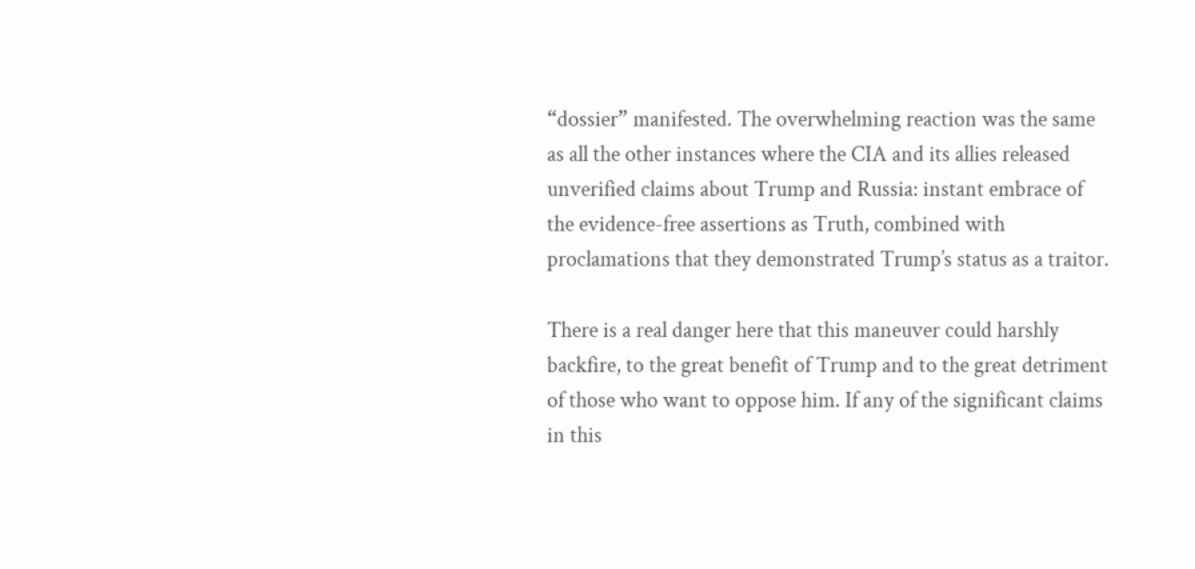“dossier” manifested. The overwhelming reaction was the same as all the other instances where the CIA and its allies released unverified claims about Trump and Russia: instant embrace of the evidence-free assertions as Truth, combined with proclamations that they demonstrated Trump’s status as a traitor.

There is a real danger here that this maneuver could harshly backfire, to the great benefit of Trump and to the great detriment of those who want to oppose him. If any of the significant claims in this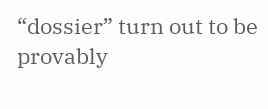“dossier” turn out to be provably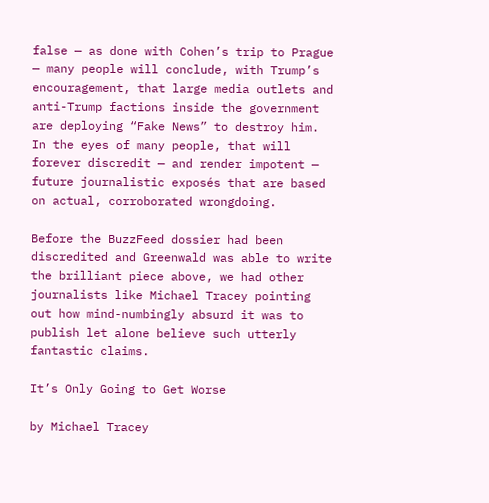false — as done with Cohen’s trip to Prague — many people will conclude, with Trump’s encouragement, that large media outlets and anti-Trump factions inside the government are deploying “Fake News” to destroy him. In the eyes of many people, that will forever discredit — and render impotent — future journalistic exposés that are based on actual, corroborated wrongdoing.

Before the BuzzFeed dossier had been discredited and Greenwald was able to write the brilliant piece above, we had other journalists like Michael Tracey pointing out how mind-numbingly absurd it was to publish let alone believe such utterly fantastic claims.

It’s Only Going to Get Worse

by Michael Tracey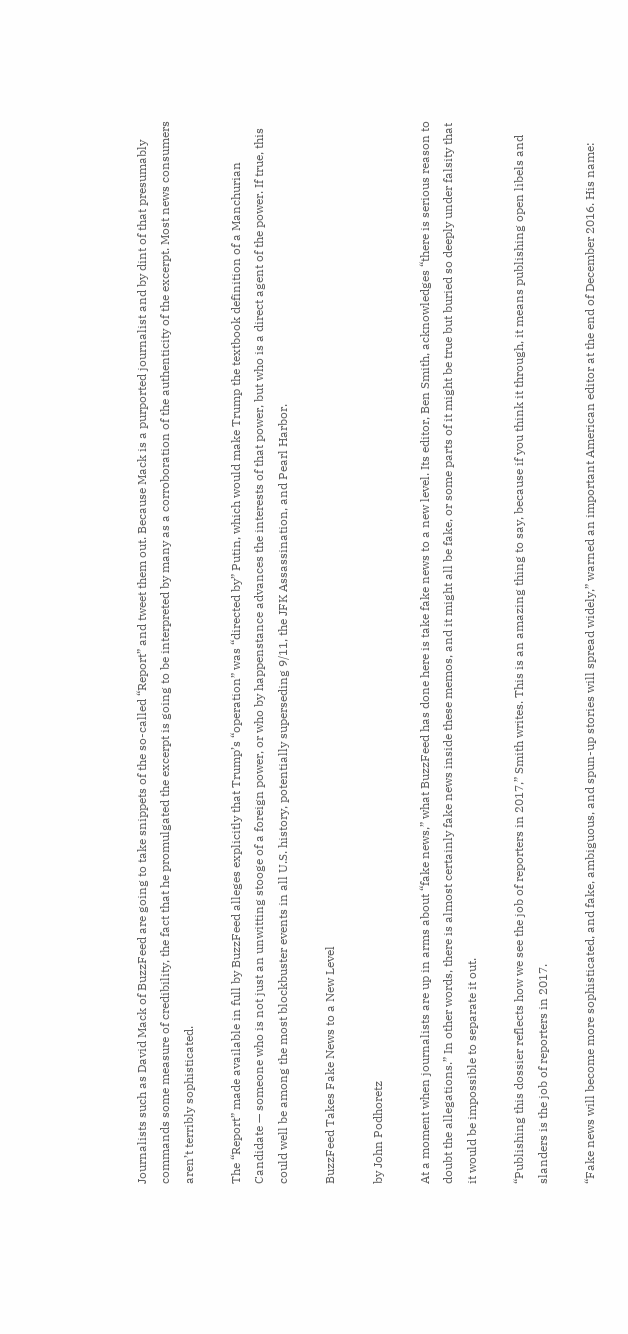Journalists such as David Mack of BuzzFeed are going to take snippets of the so-called “Report” and tweet them out. Because Mack is a purported journalist and by dint of that presumably commands some measure of credibility, the fact that he promulgated the excerpt is going to be interpreted by many as a corroboration of the authenticity of the excerpt. Most news consumers aren’t terribly sophisticated.

The “Report” made available in full by BuzzFeed alleges explicitly that Trump’s “operation” was “directed by” Putin, which would make Trump the textbook definition of a Manchurian Candidate — someone who is not just an unwitting stooge of a foreign power, or who by happenstance advances the interests of that power, but who is a direct agent of the power. If true, this could well be among the most blockbuster events in all U.S. history, potentially superseding 9/11, the JFK Assassination, and Pearl Harbor.

BuzzFeed Takes Fake News to a New Level

by John Podhoretz

At a moment when journalists are up in arms about “fake news,” what BuzzFeed has done here is take fake news to a new level. Its editor, Ben Smith, acknowledges “there is serious reason to doubt the allegations.” In other words, there is almost certainly fake news inside these memos, and it might all be fake, or some parts of it might be true but buried so deeply under falsity that it would be impossible to separate it out.

“Publishing this dossier reflects how we see the job of reporters in 2017,” Smith writes. This is an amazing thing to say, because if you think it through, it means publishing open libels and slanders is the job of reporters in 2017.

“Fake news will become more sophisticated, and fake, ambiguous, and spun-up stories will spread widely,” warned an important American editor at the end of December 2016. His name: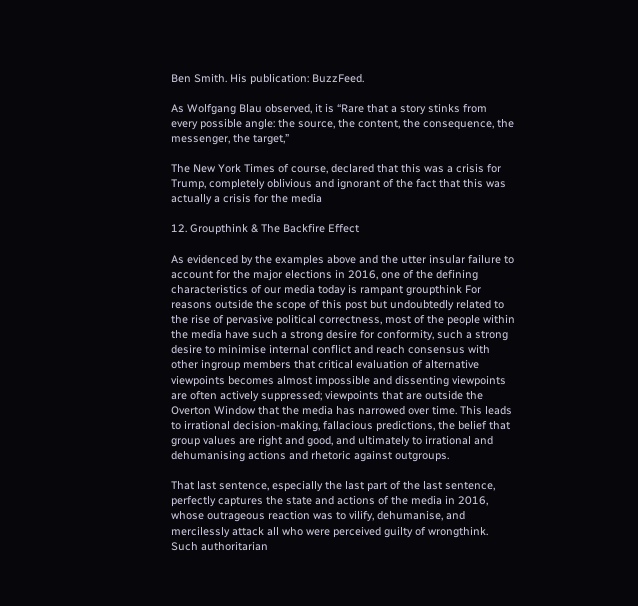Ben Smith. His publication: BuzzFeed.

As Wolfgang Blau observed, it is “Rare that a story stinks from every possible angle: the source, the content, the consequence, the messenger, the target,”

The New York Times of course, declared that this was a crisis for Trump, completely oblivious and ignorant of the fact that this was actually a crisis for the media

12. Groupthink & The Backfire Effect

As evidenced by the examples above and the utter insular failure to account for the major elections in 2016, one of the defining characteristics of our media today is rampant groupthink For reasons outside the scope of this post but undoubtedly related to the rise of pervasive political correctness, most of the people within the media have such a strong desire for conformity, such a strong desire to minimise internal conflict and reach consensus with other ingroup members that critical evaluation of alternative viewpoints becomes almost impossible and dissenting viewpoints are often actively suppressed; viewpoints that are outside the Overton Window that the media has narrowed over time. This leads to irrational decision-making, fallacious predictions, the belief that group values are right and good, and ultimately to irrational and dehumanising actions and rhetoric against outgroups.

That last sentence, especially the last part of the last sentence, perfectly captures the state and actions of the media in 2016, whose outrageous reaction was to vilify, dehumanise, and mercilessly attack all who were perceived guilty of wrongthink. Such authoritarian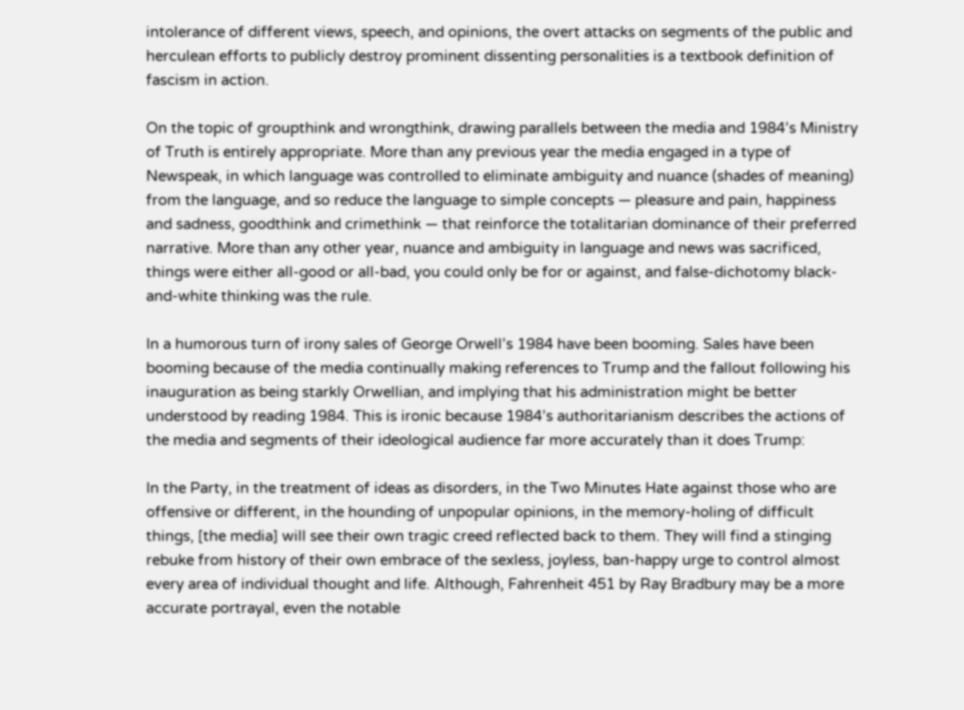intolerance of different views, speech, and opinions, the overt attacks on segments of the public and herculean efforts to publicly destroy prominent dissenting personalities is a textbook definition of fascism in action.

On the topic of groupthink and wrongthink, drawing parallels between the media and 1984’s Ministry of Truth is entirely appropriate. More than any previous year the media engaged in a type of Newspeak, in which language was controlled to eliminate ambiguity and nuance (shades of meaning) from the language, and so reduce the language to simple concepts — pleasure and pain, happiness and sadness, goodthink and crimethink — that reinforce the totalitarian dominance of their preferred narrative. More than any other year, nuance and ambiguity in language and news was sacrificed, things were either all-good or all-bad, you could only be for or against, and false-dichotomy black-and-white thinking was the rule.

In a humorous turn of irony sales of George Orwell’s 1984 have been booming. Sales have been booming because of the media continually making references to Trump and the fallout following his inauguration as being starkly Orwellian, and implying that his administration might be better understood by reading 1984. This is ironic because 1984’s authoritarianism describes the actions of the media and segments of their ideological audience far more accurately than it does Trump:

In the Party, in the treatment of ideas as disorders, in the Two Minutes Hate against those who are offensive or different, in the hounding of unpopular opinions, in the memory-holing of difficult things, [the media] will see their own tragic creed reflected back to them. They will find a stinging rebuke from history of their own embrace of the sexless, joyless, ban-happy urge to control almost every area of individual thought and life. Although, Fahrenheit 451 by Ray Bradbury may be a more accurate portrayal, even the notable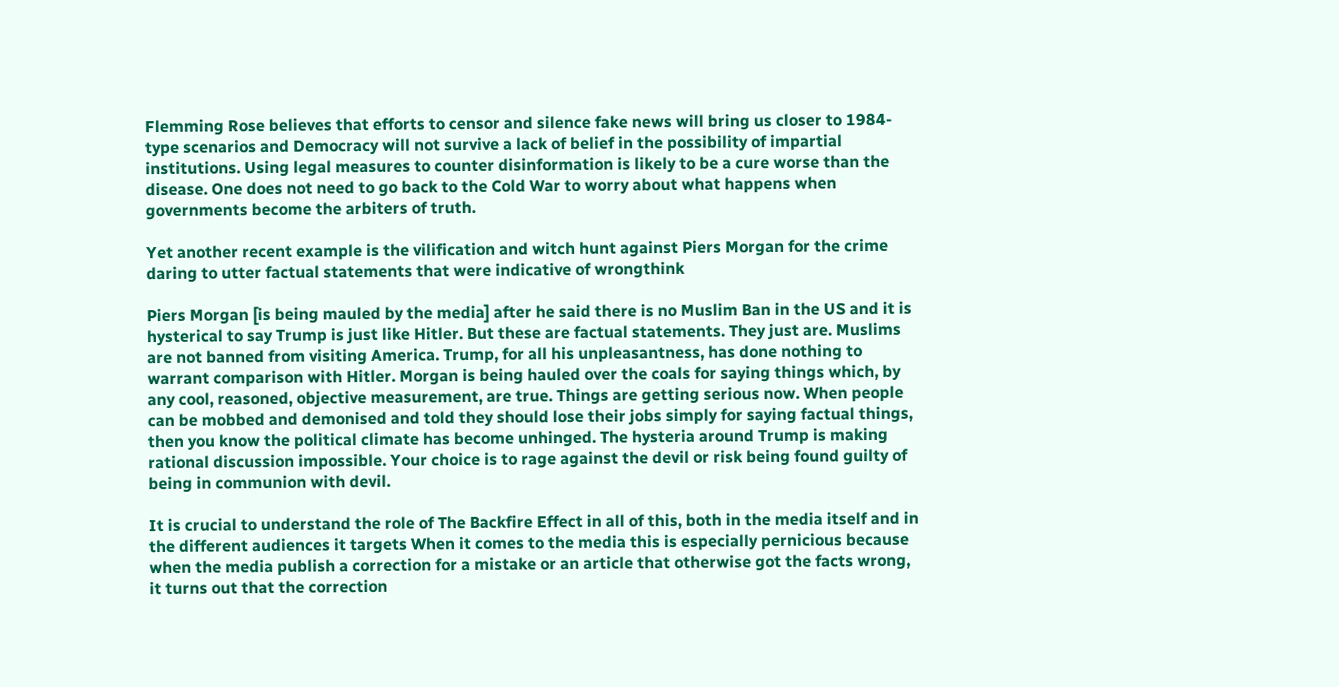Flemming Rose believes that efforts to censor and silence fake news will bring us closer to 1984-type scenarios and Democracy will not survive a lack of belief in the possibility of impartial institutions. Using legal measures to counter disinformation is likely to be a cure worse than the disease. One does not need to go back to the Cold War to worry about what happens when governments become the arbiters of truth.

Yet another recent example is the vilification and witch hunt against Piers Morgan for the crime daring to utter factual statements that were indicative of wrongthink

Piers Morgan [is being mauled by the media] after he said there is no Muslim Ban in the US and it is hysterical to say Trump is just like Hitler. But these are factual statements. They just are. Muslims are not banned from visiting America. Trump, for all his unpleasantness, has done nothing to warrant comparison with Hitler. Morgan is being hauled over the coals for saying things which, by any cool, reasoned, objective measurement, are true. Things are getting serious now. When people can be mobbed and demonised and told they should lose their jobs simply for saying factual things, then you know the political climate has become unhinged. The hysteria around Trump is making rational discussion impossible. Your choice is to rage against the devil or risk being found guilty of being in communion with devil.

It is crucial to understand the role of The Backfire Effect in all of this, both in the media itself and in the different audiences it targets When it comes to the media this is especially pernicious because when the media publish a correction for a mistake or an article that otherwise got the facts wrong, it turns out that the correction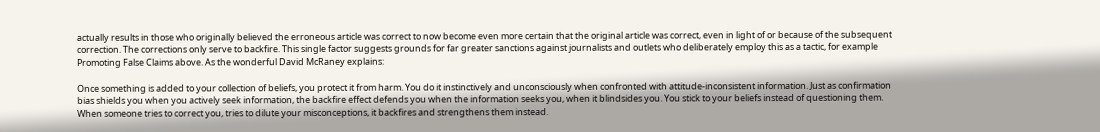actually results in those who originally believed the erroneous article was correct to now become even more certain that the original article was correct, even in light of or because of the subsequent correction. The corrections only serve to backfire. This single factor suggests grounds for far greater sanctions against journalists and outlets who deliberately employ this as a tactic, for example Promoting False Claims above. As the wonderful David McRaney explains:

Once something is added to your collection of beliefs, you protect it from harm. You do it instinctively and unconsciously when confronted with attitude-inconsistent information. Just as confirmation bias shields you when you actively seek information, the backfire effect defends you when the information seeks you, when it blindsides you. You stick to your beliefs instead of questioning them. When someone tries to correct you, tries to dilute your misconceptions, it backfires and strengthens them instead.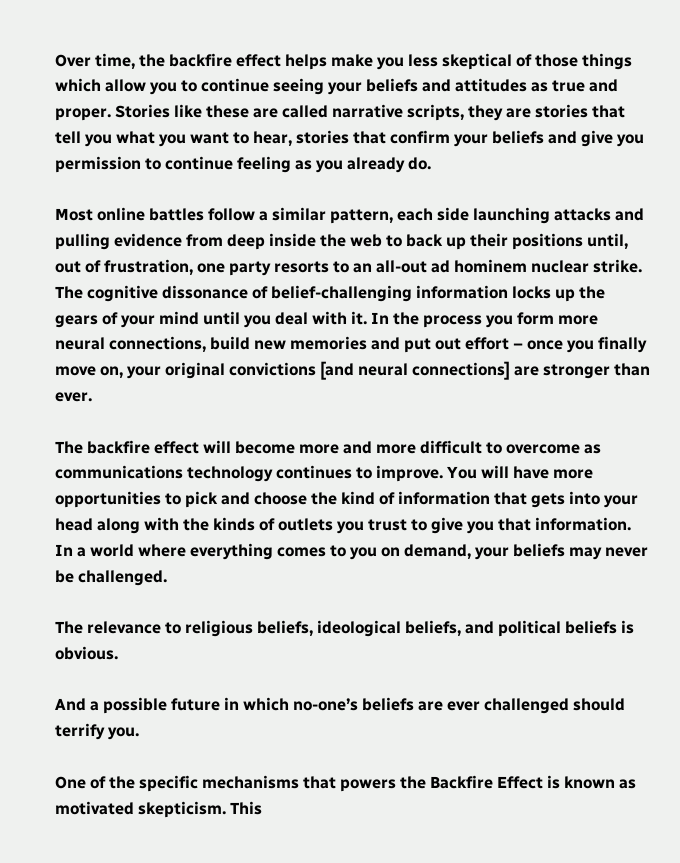Over time, the backfire effect helps make you less skeptical of those things which allow you to continue seeing your beliefs and attitudes as true and proper. Stories like these are called narrative scripts, they are stories that tell you what you want to hear, stories that confirm your beliefs and give you permission to continue feeling as you already do.

Most online battles follow a similar pattern, each side launching attacks and pulling evidence from deep inside the web to back up their positions until, out of frustration, one party resorts to an all-out ad hominem nuclear strike. The cognitive dissonance of belief-challenging information locks up the gears of your mind until you deal with it. In the process you form more neural connections, build new memories and put out effort – once you finally move on, your original convictions [and neural connections] are stronger than ever.

The backfire effect will become more and more difficult to overcome as communications technology continues to improve. You will have more opportunities to pick and choose the kind of information that gets into your head along with the kinds of outlets you trust to give you that information. In a world where everything comes to you on demand, your beliefs may never be challenged.

The relevance to religious beliefs, ideological beliefs, and political beliefs is obvious.

And a possible future in which no-one’s beliefs are ever challenged should terrify you.

One of the specific mechanisms that powers the Backfire Effect is known as motivated skepticism. This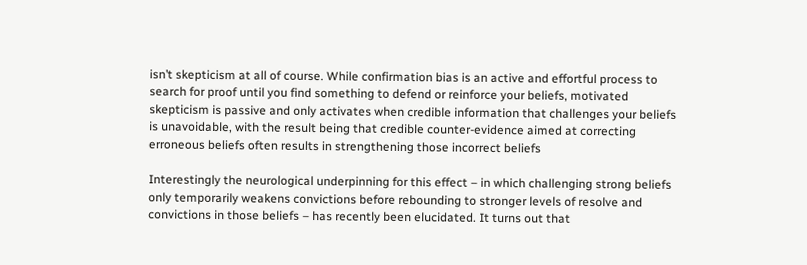isn’t skepticism at all of course. While confirmation bias is an active and effortful process to search for proof until you find something to defend or reinforce your beliefs, motivated skepticism is passive and only activates when credible information that challenges your beliefs is unavoidable, with the result being that credible counter-evidence aimed at correcting erroneous beliefs often results in strengthening those incorrect beliefs

Interestingly the neurological underpinning for this effect – in which challenging strong beliefs only temporarily weakens convictions before rebounding to stronger levels of resolve and convictions in those beliefs – has recently been elucidated. It turns out that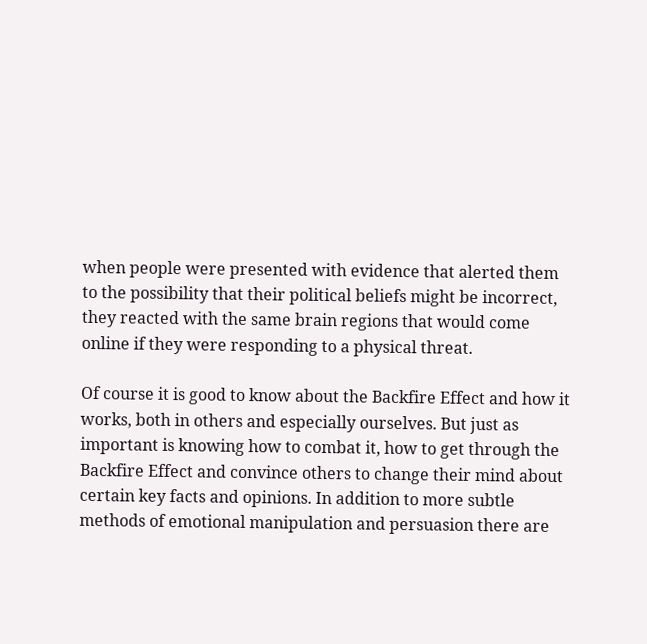when people were presented with evidence that alerted them to the possibility that their political beliefs might be incorrect, they reacted with the same brain regions that would come online if they were responding to a physical threat.

Of course it is good to know about the Backfire Effect and how it works, both in others and especially ourselves. But just as important is knowing how to combat it, how to get through the Backfire Effect and convince others to change their mind about certain key facts and opinions. In addition to more subtle methods of emotional manipulation and persuasion there are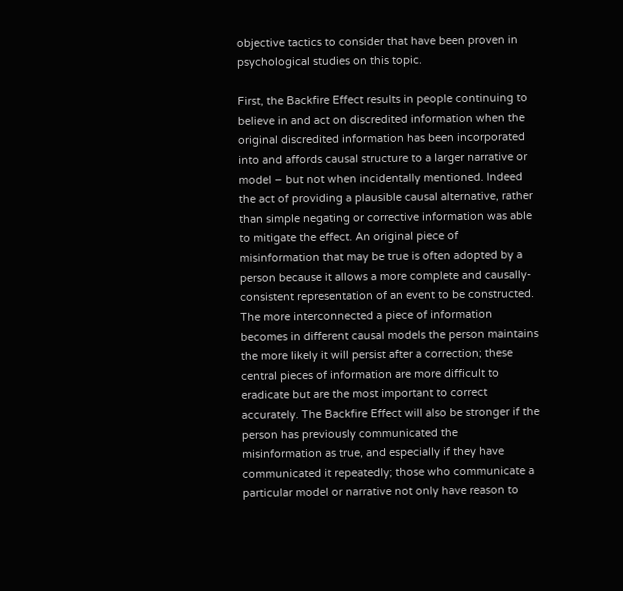objective tactics to consider that have been proven in psychological studies on this topic.

First, the Backfire Effect results in people continuing to believe in and act on discredited information when the original discredited information has been incorporated into and affords causal structure to a larger narrative or model – but not when incidentally mentioned. Indeed the act of providing a plausible causal alternative, rather than simple negating or corrective information was able to mitigate the effect. An original piece of misinformation that may be true is often adopted by a person because it allows a more complete and causally-consistent representation of an event to be constructed. The more interconnected a piece of information becomes in different causal models the person maintains the more likely it will persist after a correction; these central pieces of information are more difficult to eradicate but are the most important to correct accurately. The Backfire Effect will also be stronger if the person has previously communicated the misinformation as true, and especially if they have communicated it repeatedly; those who communicate a particular model or narrative not only have reason to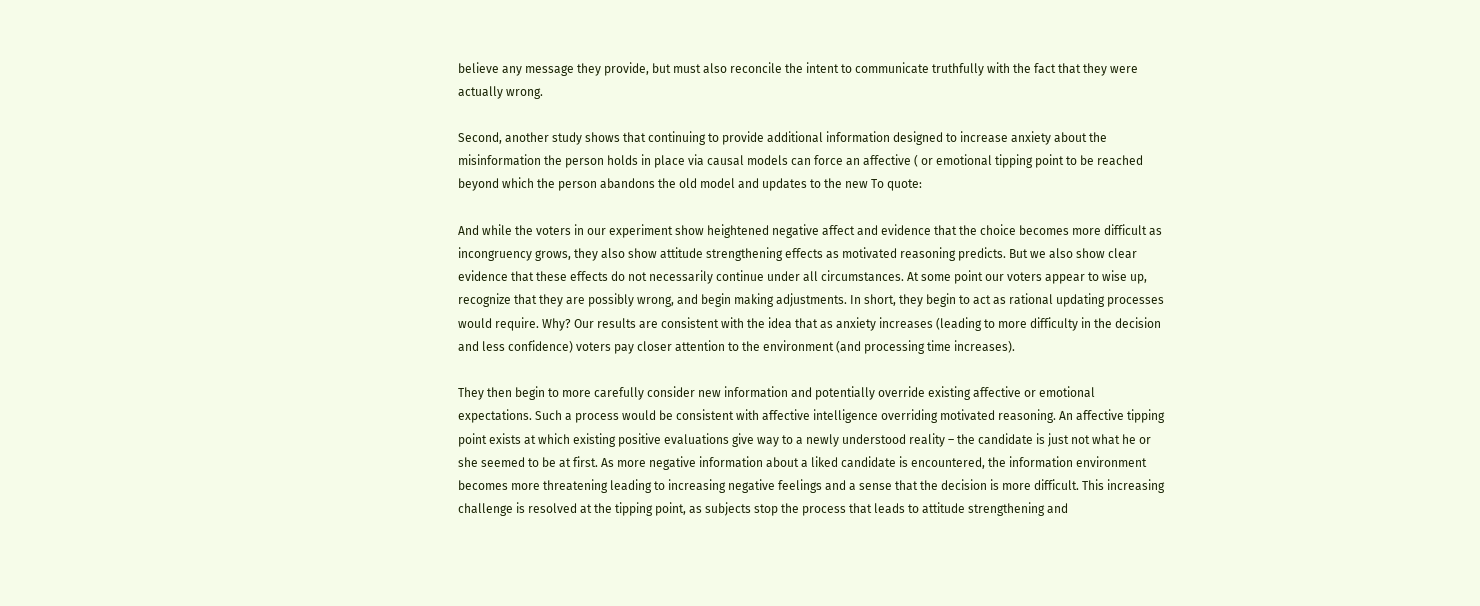believe any message they provide, but must also reconcile the intent to communicate truthfully with the fact that they were actually wrong.

Second, another study shows that continuing to provide additional information designed to increase anxiety about the misinformation the person holds in place via causal models can force an affective ( or emotional tipping point to be reached beyond which the person abandons the old model and updates to the new To quote:

And while the voters in our experiment show heightened negative affect and evidence that the choice becomes more difficult as incongruency grows, they also show attitude strengthening effects as motivated reasoning predicts. But we also show clear evidence that these effects do not necessarily continue under all circumstances. At some point our voters appear to wise up, recognize that they are possibly wrong, and begin making adjustments. In short, they begin to act as rational updating processes would require. Why? Our results are consistent with the idea that as anxiety increases (leading to more difficulty in the decision and less confidence) voters pay closer attention to the environment (and processing time increases).

They then begin to more carefully consider new information and potentially override existing affective or emotional expectations. Such a process would be consistent with affective intelligence overriding motivated reasoning. An affective tipping point exists at which existing positive evaluations give way to a newly understood reality – the candidate is just not what he or she seemed to be at first. As more negative information about a liked candidate is encountered, the information environment becomes more threatening leading to increasing negative feelings and a sense that the decision is more difficult. This increasing challenge is resolved at the tipping point, as subjects stop the process that leads to attitude strengthening and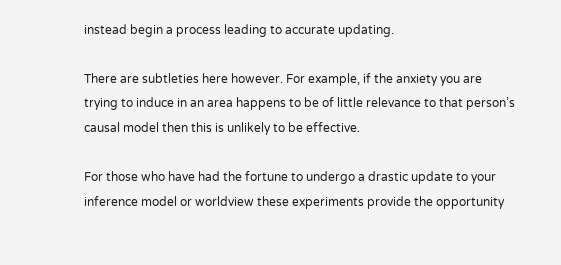instead begin a process leading to accurate updating.

There are subtleties here however. For example, if the anxiety you are trying to induce in an area happens to be of little relevance to that person’s causal model then this is unlikely to be effective.

For those who have had the fortune to undergo a drastic update to your inference model or worldview these experiments provide the opportunity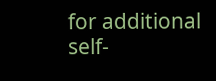for additional self-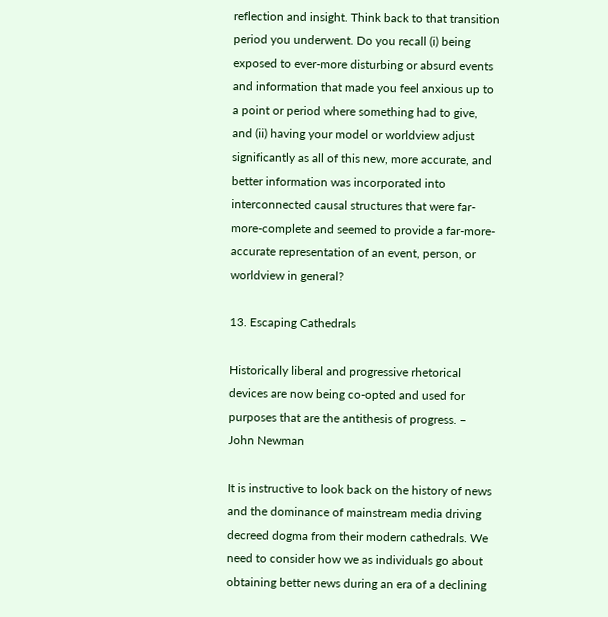reflection and insight. Think back to that transition period you underwent. Do you recall (i) being exposed to ever-more disturbing or absurd events and information that made you feel anxious up to a point or period where something had to give, and (ii) having your model or worldview adjust significantly as all of this new, more accurate, and better information was incorporated into interconnected causal structures that were far-more-complete and seemed to provide a far-more-accurate representation of an event, person, or worldview in general?

13. Escaping Cathedrals

Historically liberal and progressive rhetorical devices are now being co-opted and used for purposes that are the antithesis of progress. – John Newman

It is instructive to look back on the history of news and the dominance of mainstream media driving decreed dogma from their modern cathedrals. We need to consider how we as individuals go about obtaining better news during an era of a declining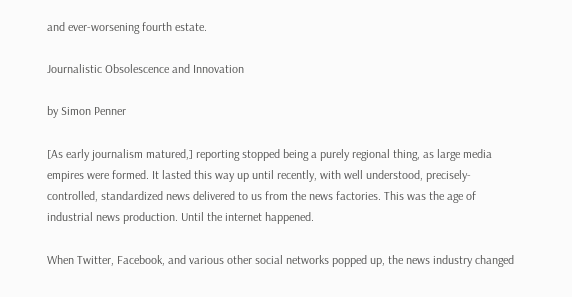and ever-worsening fourth estate.

Journalistic Obsolescence and Innovation

by Simon Penner

[As early journalism matured,] reporting stopped being a purely regional thing, as large media empires were formed. It lasted this way up until recently, with well understood, precisely-controlled, standardized news delivered to us from the news factories. This was the age of industrial news production. Until the internet happened.

When Twitter, Facebook, and various other social networks popped up, the news industry changed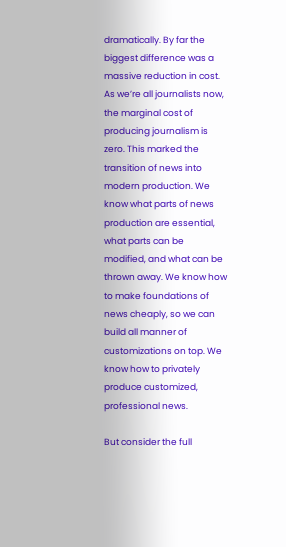dramatically. By far the biggest difference was a massive reduction in cost. As we’re all journalists now, the marginal cost of producing journalism is zero. This marked the transition of news into modern production. We know what parts of news production are essential, what parts can be modified, and what can be thrown away. We know how to make foundations of news cheaply, so we can build all manner of customizations on top. We know how to privately produce customized, professional news.

But consider the full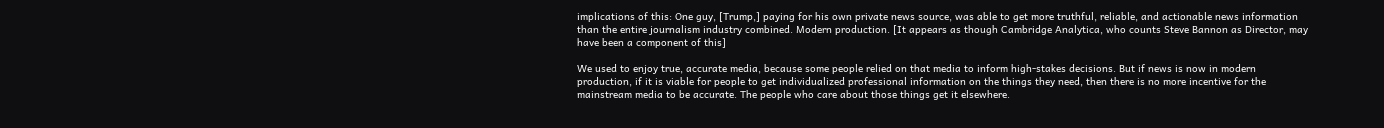implications of this: One guy, [Trump,] paying for his own private news source, was able to get more truthful, reliable, and actionable news information than the entire journalism industry combined. Modern production. [It appears as though Cambridge Analytica, who counts Steve Bannon as Director, may have been a component of this]

We used to enjoy true, accurate media, because some people relied on that media to inform high-stakes decisions. But if news is now in modern production, if it is viable for people to get individualized professional information on the things they need, then there is no more incentive for the mainstream media to be accurate. The people who care about those things get it elsewhere.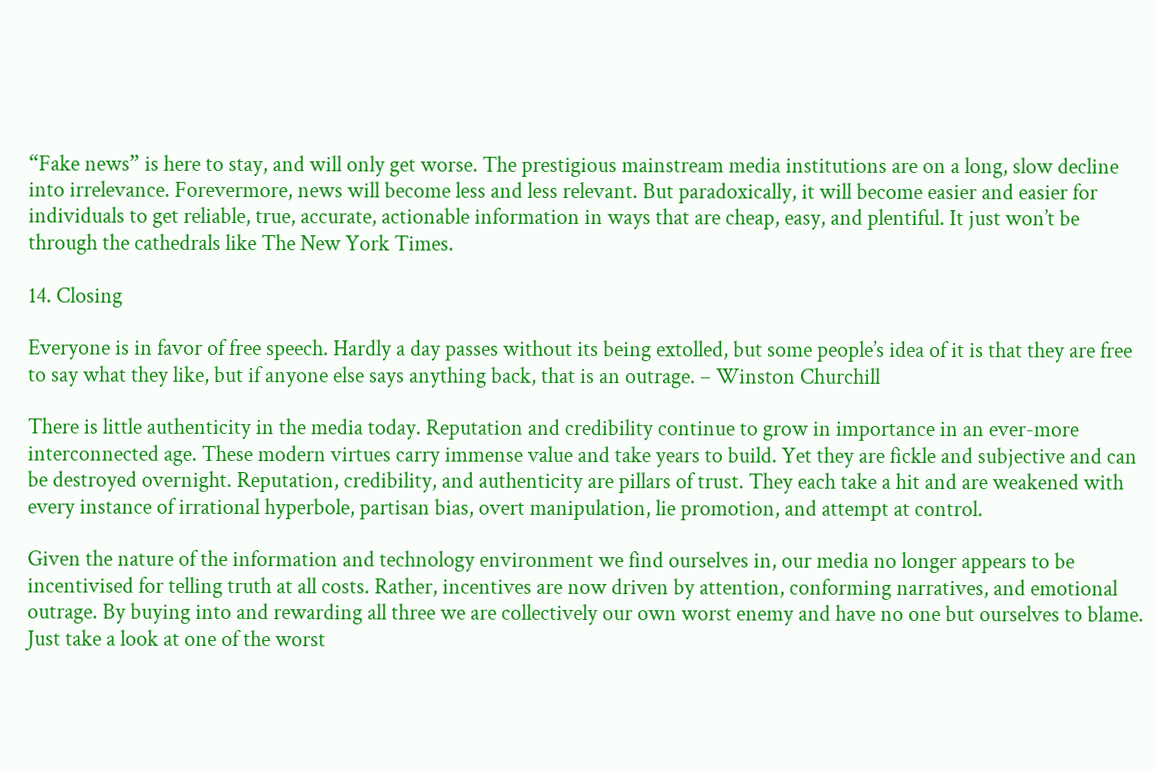“Fake news” is here to stay, and will only get worse. The prestigious mainstream media institutions are on a long, slow decline into irrelevance. Forevermore, news will become less and less relevant. But paradoxically, it will become easier and easier for individuals to get reliable, true, accurate, actionable information in ways that are cheap, easy, and plentiful. It just won’t be through the cathedrals like The New York Times.

14. Closing

Everyone is in favor of free speech. Hardly a day passes without its being extolled, but some people’s idea of it is that they are free to say what they like, but if anyone else says anything back, that is an outrage. – Winston Churchill

There is little authenticity in the media today. Reputation and credibility continue to grow in importance in an ever-more interconnected age. These modern virtues carry immense value and take years to build. Yet they are fickle and subjective and can be destroyed overnight. Reputation, credibility, and authenticity are pillars of trust. They each take a hit and are weakened with every instance of irrational hyperbole, partisan bias, overt manipulation, lie promotion, and attempt at control.

Given the nature of the information and technology environment we find ourselves in, our media no longer appears to be incentivised for telling truth at all costs. Rather, incentives are now driven by attention, conforming narratives, and emotional outrage. By buying into and rewarding all three we are collectively our own worst enemy and have no one but ourselves to blame. Just take a look at one of the worst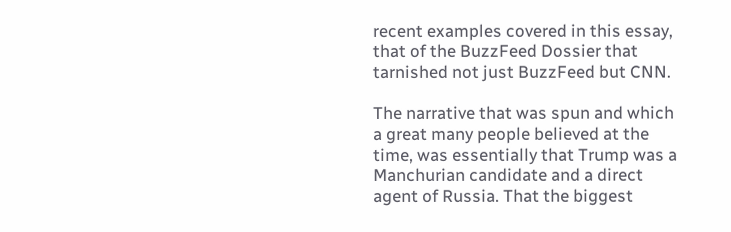recent examples covered in this essay, that of the BuzzFeed Dossier that tarnished not just BuzzFeed but CNN.

The narrative that was spun and which a great many people believed at the time, was essentially that Trump was a Manchurian candidate and a direct agent of Russia. That the biggest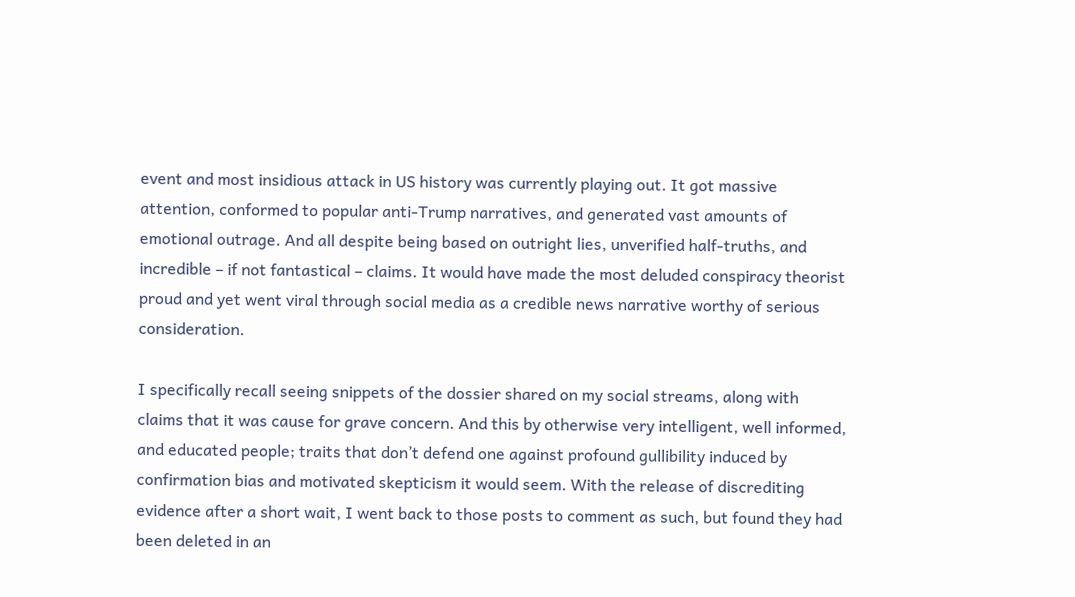event and most insidious attack in US history was currently playing out. It got massive attention, conformed to popular anti-Trump narratives, and generated vast amounts of emotional outrage. And all despite being based on outright lies, unverified half-truths, and incredible – if not fantastical – claims. It would have made the most deluded conspiracy theorist proud and yet went viral through social media as a credible news narrative worthy of serious consideration.

I specifically recall seeing snippets of the dossier shared on my social streams, along with claims that it was cause for grave concern. And this by otherwise very intelligent, well informed, and educated people; traits that don’t defend one against profound gullibility induced by confirmation bias and motivated skepticism it would seem. With the release of discrediting evidence after a short wait, I went back to those posts to comment as such, but found they had been deleted in an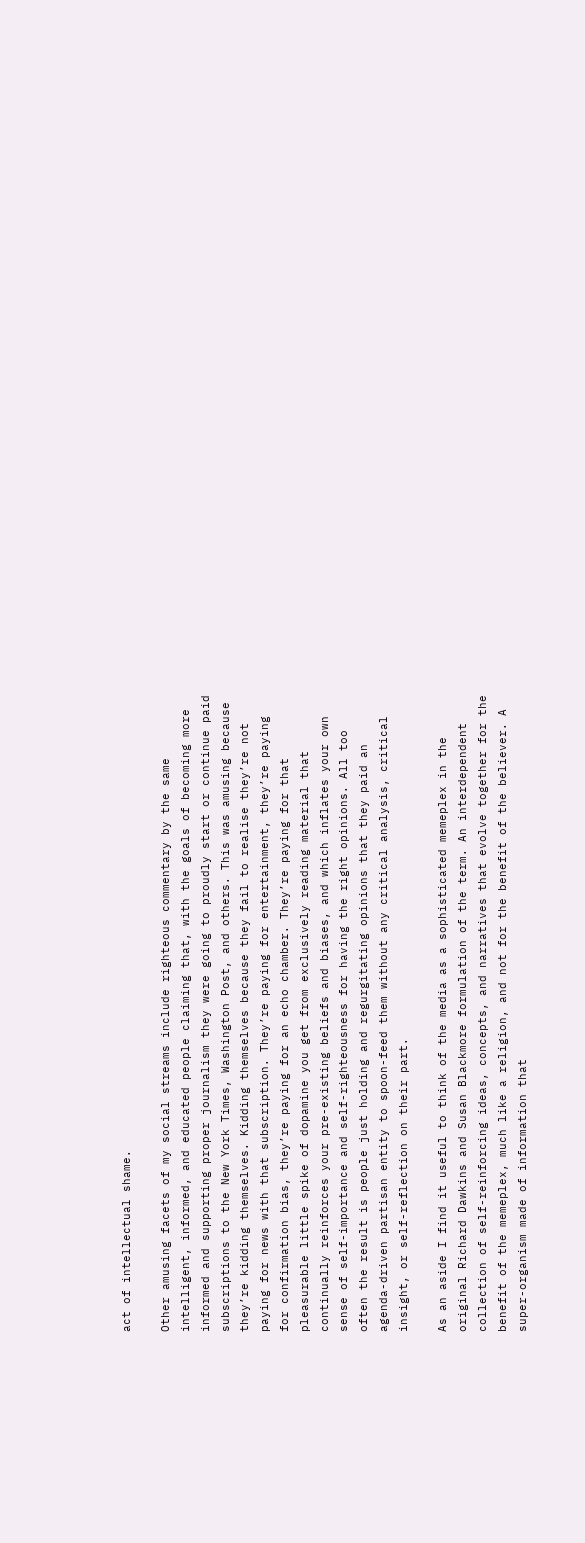act of intellectual shame.

Other amusing facets of my social streams include righteous commentary by the same intelligent, informed, and educated people claiming that, with the goals of becoming more informed and supporting proper journalism they were going to proudly start or continue paid subscriptions to the New York Times, Washington Post, and others. This was amusing because they’re kidding themselves. Kidding themselves because they fail to realise they’re not paying for news with that subscription. They’re paying for entertainment, they’re paying for confirmation bias, they’re paying for an echo chamber. They’re paying for that pleasurable little spike of dopamine you get from exclusively reading material that continually reinforces your pre-existing beliefs and biases, and which inflates your own sense of self-importance and self-righteousness for having the right opinions. All too often the result is people just holding and regurgitating opinions that they paid an agenda-driven partisan entity to spoon-feed them without any critical analysis, critical insight, or self-reflection on their part.

As an aside I find it useful to think of the media as a sophisticated memeplex in the original Richard Dawkins and Susan Blackmore formulation of the term. An interdependent collection of self-reinforcing ideas, concepts, and narratives that evolve together for the benefit of the memeplex, much like a religion, and not for the benefit of the believer. A super-organism made of information that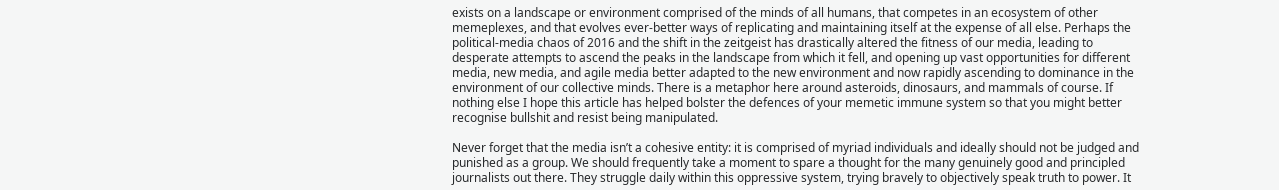exists on a landscape or environment comprised of the minds of all humans, that competes in an ecosystem of other memeplexes, and that evolves ever-better ways of replicating and maintaining itself at the expense of all else. Perhaps the political-media chaos of 2016 and the shift in the zeitgeist has drastically altered the fitness of our media, leading to desperate attempts to ascend the peaks in the landscape from which it fell, and opening up vast opportunities for different media, new media, and agile media better adapted to the new environment and now rapidly ascending to dominance in the environment of our collective minds. There is a metaphor here around asteroids, dinosaurs, and mammals of course. If nothing else I hope this article has helped bolster the defences of your memetic immune system so that you might better recognise bullshit and resist being manipulated.

Never forget that the media isn’t a cohesive entity: it is comprised of myriad individuals and ideally should not be judged and punished as a group. We should frequently take a moment to spare a thought for the many genuinely good and principled journalists out there. They struggle daily within this oppressive system, trying bravely to objectively speak truth to power. It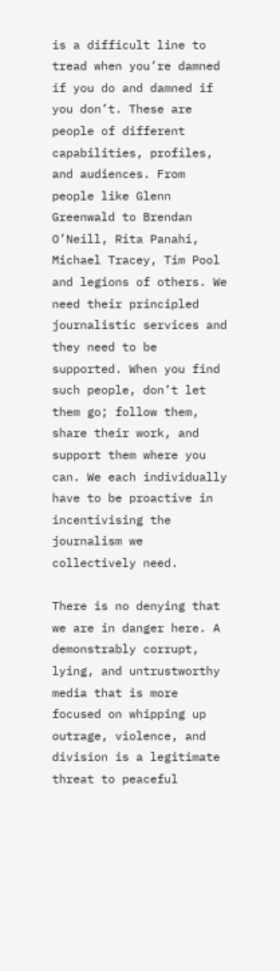is a difficult line to tread when you’re damned if you do and damned if you don’t. These are people of different capabilities, profiles, and audiences. From people like Glenn Greenwald to Brendan O’Neill, Rita Panahi, Michael Tracey, Tim Pool and legions of others. We need their principled journalistic services and they need to be supported. When you find such people, don’t let them go; follow them, share their work, and support them where you can. We each individually have to be proactive in incentivising the journalism we collectively need.

There is no denying that we are in danger here. A demonstrably corrupt, lying, and untrustworthy media that is more focused on whipping up outrage, violence, and division is a legitimate threat to peaceful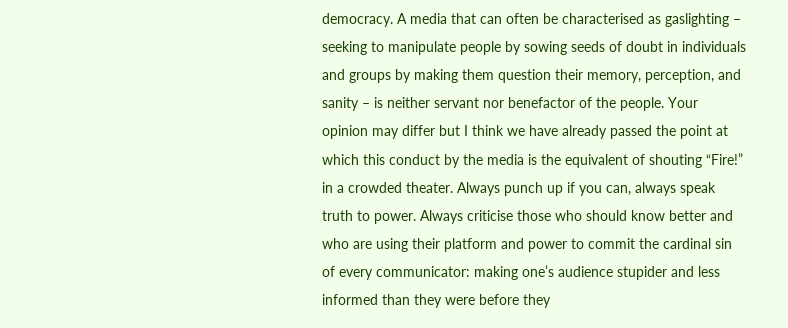democracy. A media that can often be characterised as gaslighting – seeking to manipulate people by sowing seeds of doubt in individuals and groups by making them question their memory, perception, and sanity – is neither servant nor benefactor of the people. Your opinion may differ but I think we have already passed the point at which this conduct by the media is the equivalent of shouting “Fire!” in a crowded theater. Always punch up if you can, always speak truth to power. Always criticise those who should know better and who are using their platform and power to commit the cardinal sin of every communicator: making one’s audience stupider and less informed than they were before they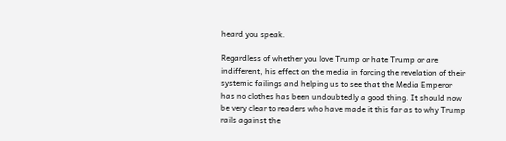heard you speak.

Regardless of whether you love Trump or hate Trump or are indifferent, his effect on the media in forcing the revelation of their systemic failings and helping us to see that the Media Emperor has no clothes has been undoubtedly a good thing. It should now be very clear to readers who have made it this far as to why Trump rails against the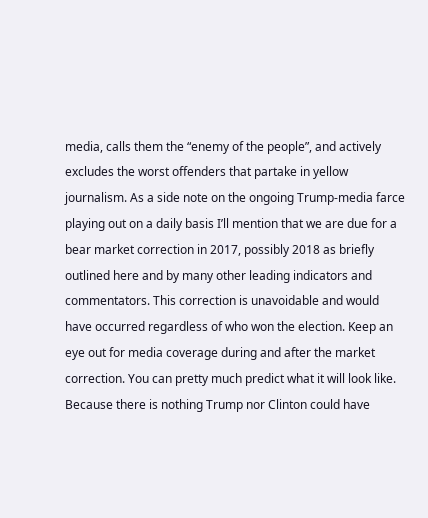media, calls them the “enemy of the people”, and actively excludes the worst offenders that partake in yellow journalism. As a side note on the ongoing Trump-media farce playing out on a daily basis I’ll mention that we are due for a bear market correction in 2017, possibly 2018 as briefly outlined here and by many other leading indicators and commentators. This correction is unavoidable and would have occurred regardless of who won the election. Keep an eye out for media coverage during and after the market correction. You can pretty much predict what it will look like. Because there is nothing Trump nor Clinton could have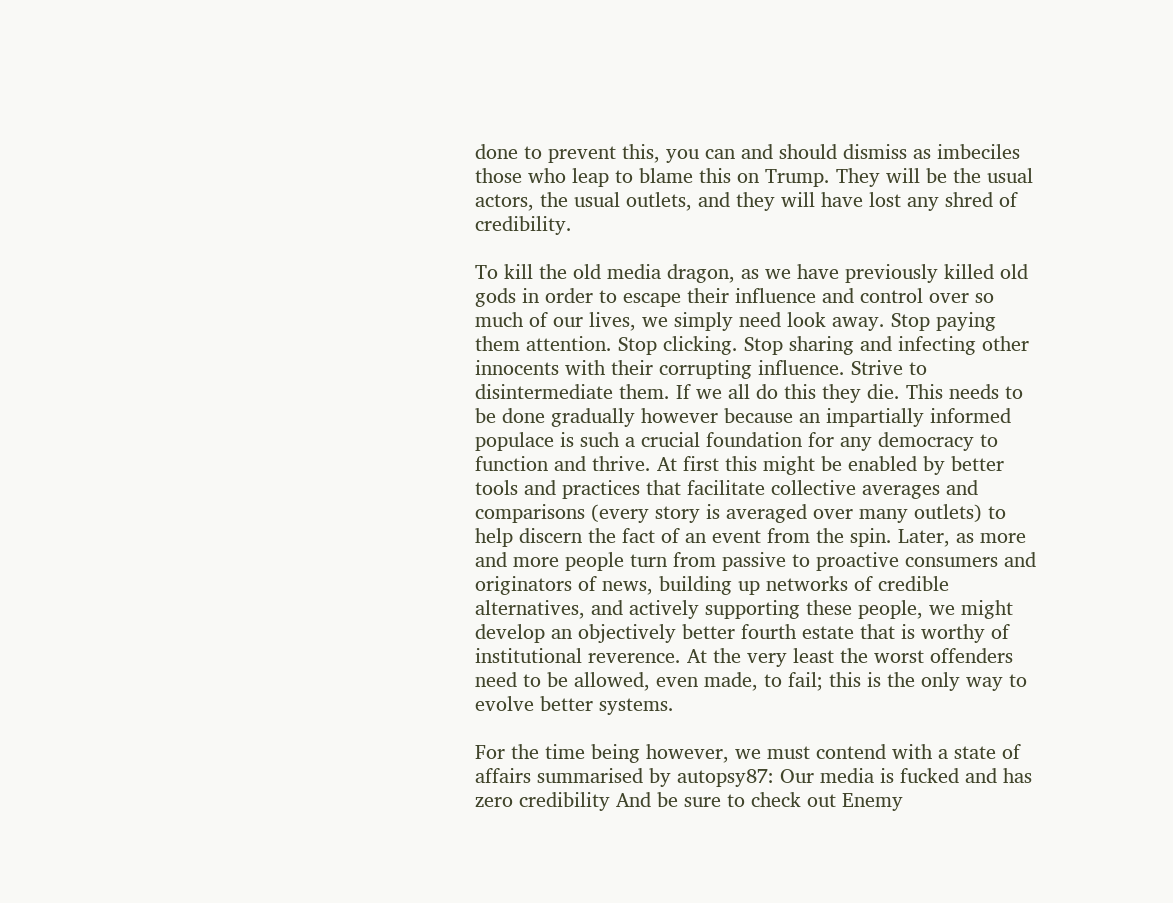done to prevent this, you can and should dismiss as imbeciles those who leap to blame this on Trump. They will be the usual actors, the usual outlets, and they will have lost any shred of credibility.

To kill the old media dragon, as we have previously killed old gods in order to escape their influence and control over so much of our lives, we simply need look away. Stop paying them attention. Stop clicking. Stop sharing and infecting other innocents with their corrupting influence. Strive to disintermediate them. If we all do this they die. This needs to be done gradually however because an impartially informed populace is such a crucial foundation for any democracy to function and thrive. At first this might be enabled by better tools and practices that facilitate collective averages and comparisons (every story is averaged over many outlets) to help discern the fact of an event from the spin. Later, as more and more people turn from passive to proactive consumers and originators of news, building up networks of credible alternatives, and actively supporting these people, we might develop an objectively better fourth estate that is worthy of institutional reverence. At the very least the worst offenders need to be allowed, even made, to fail; this is the only way to evolve better systems.

For the time being however, we must contend with a state of affairs summarised by autopsy87: Our media is fucked and has zero credibility And be sure to check out Enemy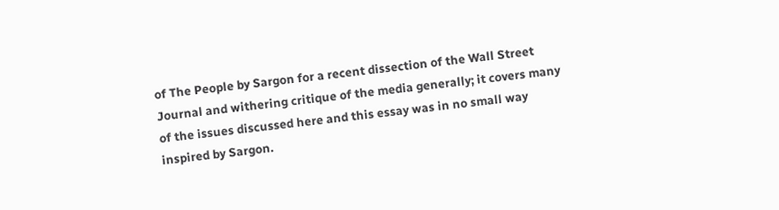of The People by Sargon for a recent dissection of the Wall Street Journal and withering critique of the media generally; it covers many of the issues discussed here and this essay was in no small way inspired by Sargon.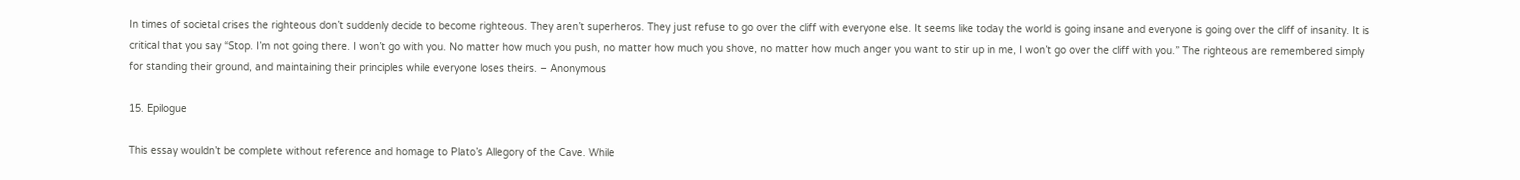In times of societal crises the righteous don’t suddenly decide to become righteous. They aren’t superheros. They just refuse to go over the cliff with everyone else. It seems like today the world is going insane and everyone is going over the cliff of insanity. It is critical that you say “Stop. I’m not going there. I won’t go with you. No matter how much you push, no matter how much you shove, no matter how much anger you want to stir up in me, I won’t go over the cliff with you.” The righteous are remembered simply for standing their ground, and maintaining their principles while everyone loses theirs. – Anonymous

15. Epilogue

This essay wouldn’t be complete without reference and homage to Plato’s Allegory of the Cave. While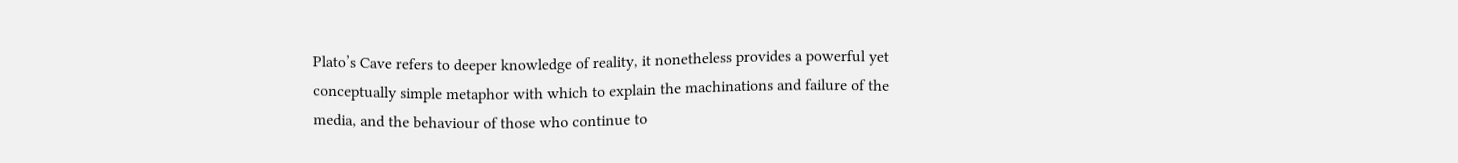Plato’s Cave refers to deeper knowledge of reality, it nonetheless provides a powerful yet conceptually simple metaphor with which to explain the machinations and failure of the media, and the behaviour of those who continue to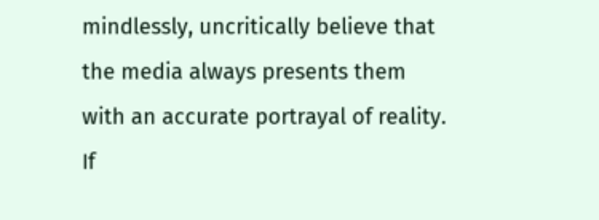mindlessly, uncritically believe that the media always presents them with an accurate portrayal of reality. If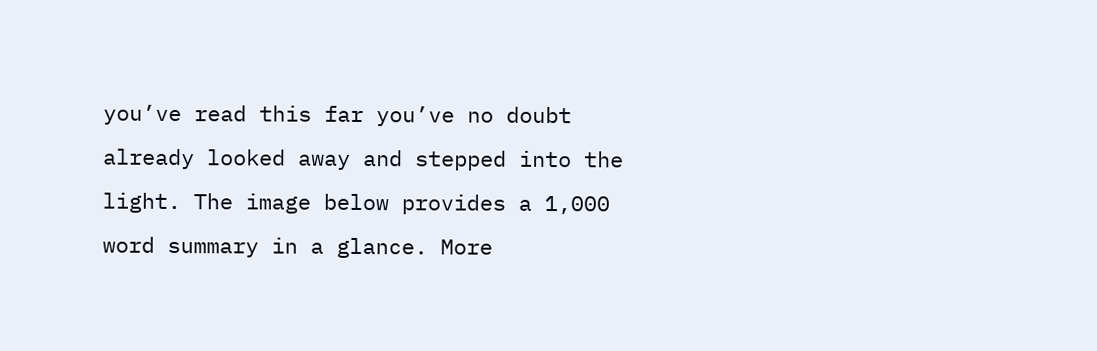you’ve read this far you’ve no doubt already looked away and stepped into the light. The image below provides a 1,000 word summary in a glance. More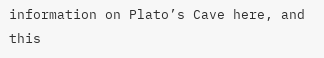information on Plato’s Cave here, and this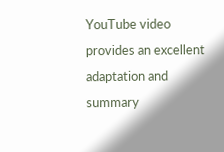YouTube video provides an excellent adaptation and summary